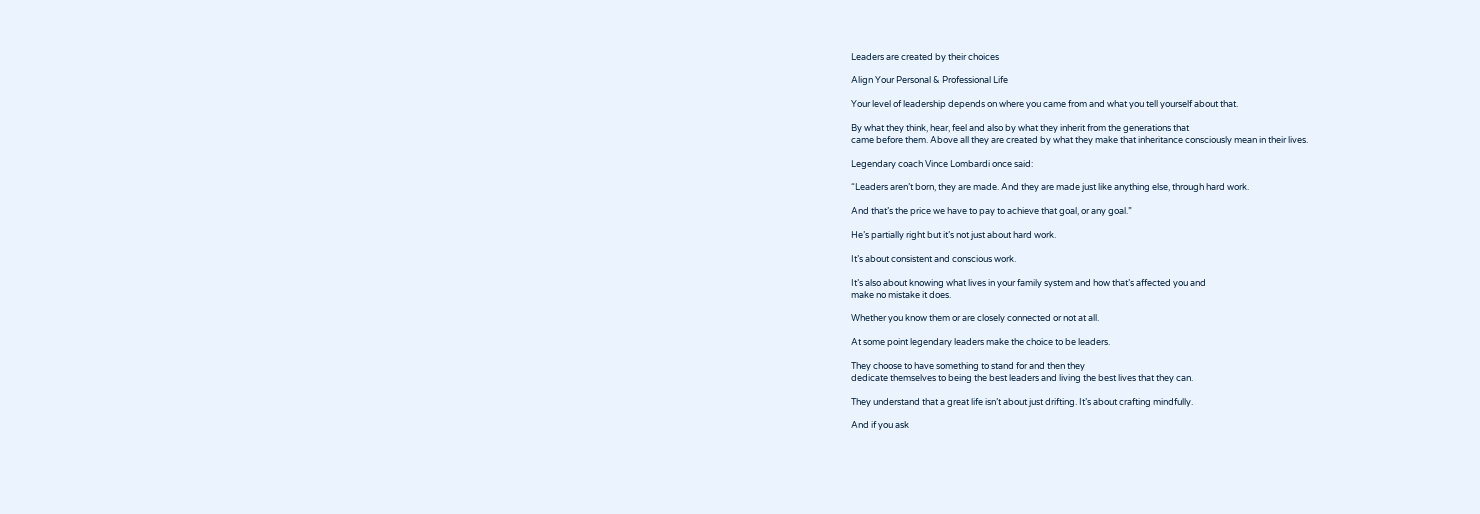Leaders are created by their choices

Align Your Personal & Professional Life

Your level of leadership depends on where you came from and what you tell yourself about that.

By what they think, hear, feel and also by what they inherit from the generations that
came before them. Above all they are created by what they make that inheritance consciously mean in their lives.

Legendary coach Vince Lombardi once said:

“Leaders aren’t born, they are made. And they are made just like anything else, through hard work.

And that’s the price we have to pay to achieve that goal, or any goal.”

He’s partially right but it’s not just about hard work.

It’s about consistent and conscious work.

It’s also about knowing what lives in your family system and how that’s affected you and
make no mistake it does.

Whether you know them or are closely connected or not at all.

At some point legendary leaders make the choice to be leaders.

They choose to have something to stand for and then they
dedicate themselves to being the best leaders and living the best lives that they can.

They understand that a great life isn’t about just drifting. It’s about crafting mindfully.

And if you ask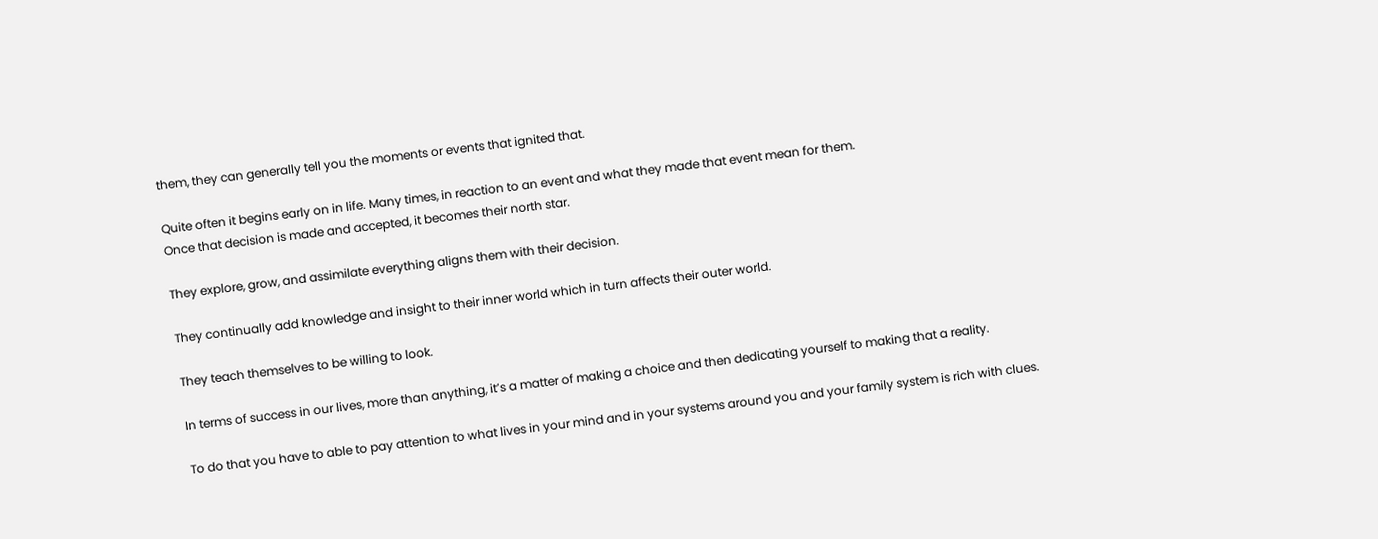them, they can generally tell you the moments or events that ignited that.

Quite often it begins early on in life. Many times, in reaction to an event and what they made that event mean for them.
Once that decision is made and accepted, it becomes their north star.

They explore, grow, and assimilate everything aligns them with their decision.

They continually add knowledge and insight to their inner world which in turn affects their outer world.

They teach themselves to be willing to look.

In terms of success in our lives, more than anything, it’s a matter of making a choice and then dedicating yourself to making that a reality.

To do that you have to able to pay attention to what lives in your mind and in your systems around you and your family system is rich with clues.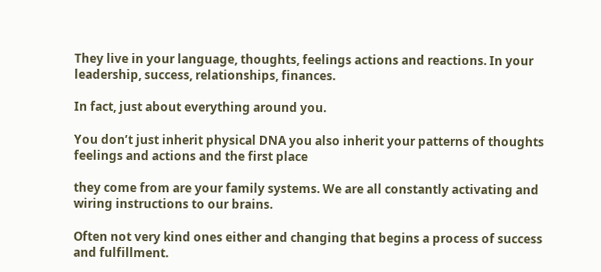They live in your language, thoughts, feelings actions and reactions. In your leadership, success, relationships, finances.

In fact, just about everything around you.

You don’t just inherit physical DNA you also inherit your patterns of thoughts feelings and actions and the first place

they come from are your family systems. We are all constantly activating and wiring instructions to our brains.

Often not very kind ones either and changing that begins a process of success and fulfillment.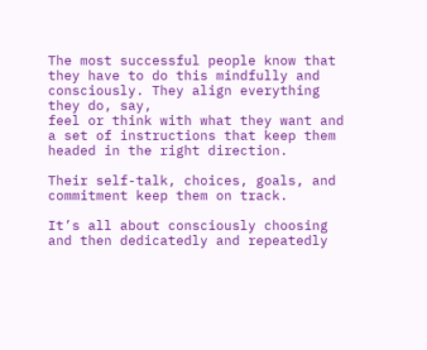The most successful people know that they have to do this mindfully and consciously. They align everything they do, say,
feel or think with what they want and a set of instructions that keep them headed in the right direction.

Their self-talk, choices, goals, and commitment keep them on track.

It’s all about consciously choosing and then dedicatedly and repeatedly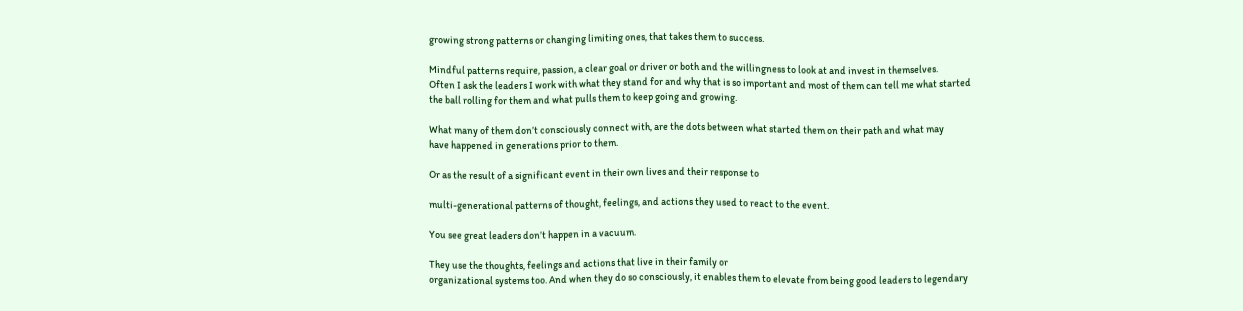growing strong patterns or changing limiting ones, that takes them to success.

Mindful patterns require, passion, a clear goal or driver or both and the willingness to look at and invest in themselves.
Often I ask the leaders I work with what they stand for and why that is so important and most of them can tell me what started
the ball rolling for them and what pulls them to keep going and growing.

What many of them don’t consciously connect with, are the dots between what started them on their path and what may
have happened in generations prior to them.

Or as the result of a significant event in their own lives and their response to

multi-generational patterns of thought, feelings, and actions they used to react to the event.

You see great leaders don’t happen in a vacuum.

They use the thoughts, feelings and actions that live in their family or
organizational systems too. And when they do so consciously, it enables them to elevate from being good leaders to legendary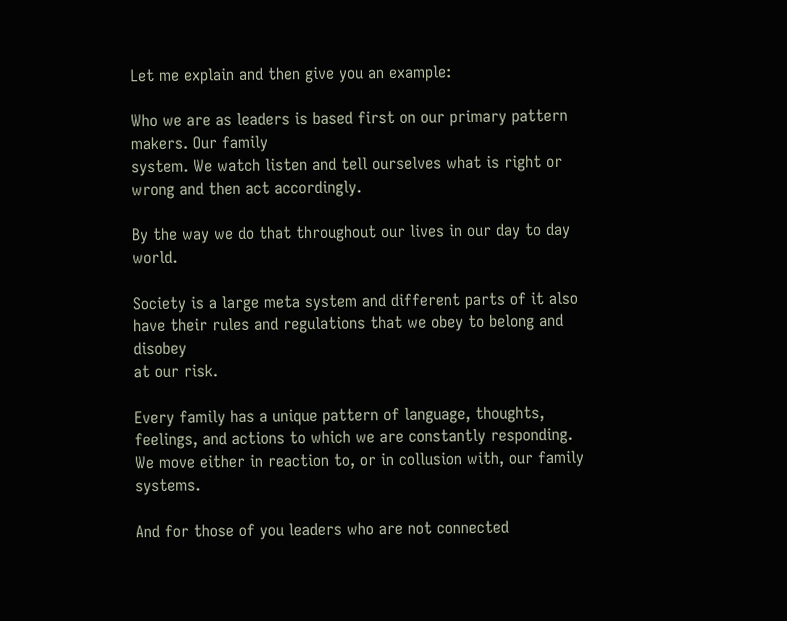Let me explain and then give you an example:

Who we are as leaders is based first on our primary pattern makers. Our family
system. We watch listen and tell ourselves what is right or wrong and then act accordingly.

By the way we do that throughout our lives in our day to day world.

Society is a large meta system and different parts of it also have their rules and regulations that we obey to belong and disobey
at our risk.

Every family has a unique pattern of language, thoughts, feelings, and actions to which we are constantly responding.
We move either in reaction to, or in collusion with, our family systems.

And for those of you leaders who are not connected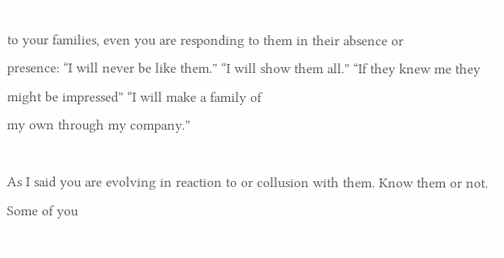to your families, even you are responding to them in their absence or
presence: “I will never be like them.” “I will show them all.” “If they knew me they might be impressed” “I will make a family of
my own through my company.”

As I said you are evolving in reaction to or collusion with them. Know them or not.
Some of you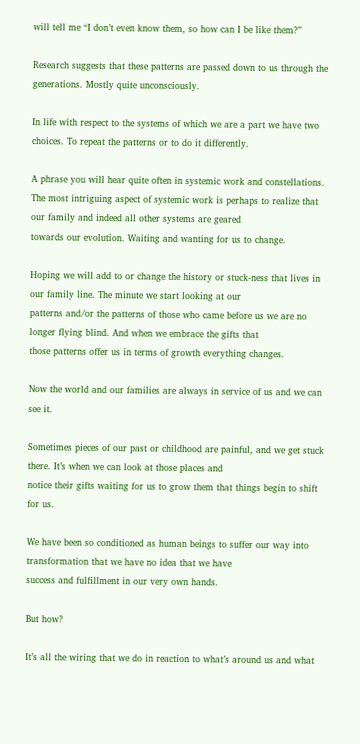will tell me “I don’t even know them, so how can I be like them?”

Research suggests that these patterns are passed down to us through the generations. Mostly quite unconsciously.

In life with respect to the systems of which we are a part we have two choices. To repeat the patterns or to do it differently.

A phrase you will hear quite often in systemic work and constellations.
The most intriguing aspect of systemic work is perhaps to realize that our family and indeed all other systems are geared
towards our evolution. Waiting and wanting for us to change.

Hoping we will add to or change the history or stuck-ness that lives in our family line. The minute we start looking at our
patterns and/or the patterns of those who came before us we are no longer flying blind. And when we embrace the gifts that
those patterns offer us in terms of growth everything changes.

Now the world and our families are always in service of us and we can see it.

Sometimes pieces of our past or childhood are painful, and we get stuck there. It’s when we can look at those places and
notice their gifts waiting for us to grow them that things begin to shift for us.

We have been so conditioned as human beings to suffer our way into transformation that we have no idea that we have
success and fulfillment in our very own hands.

But how?

It’s all the wiring that we do in reaction to what’s around us and what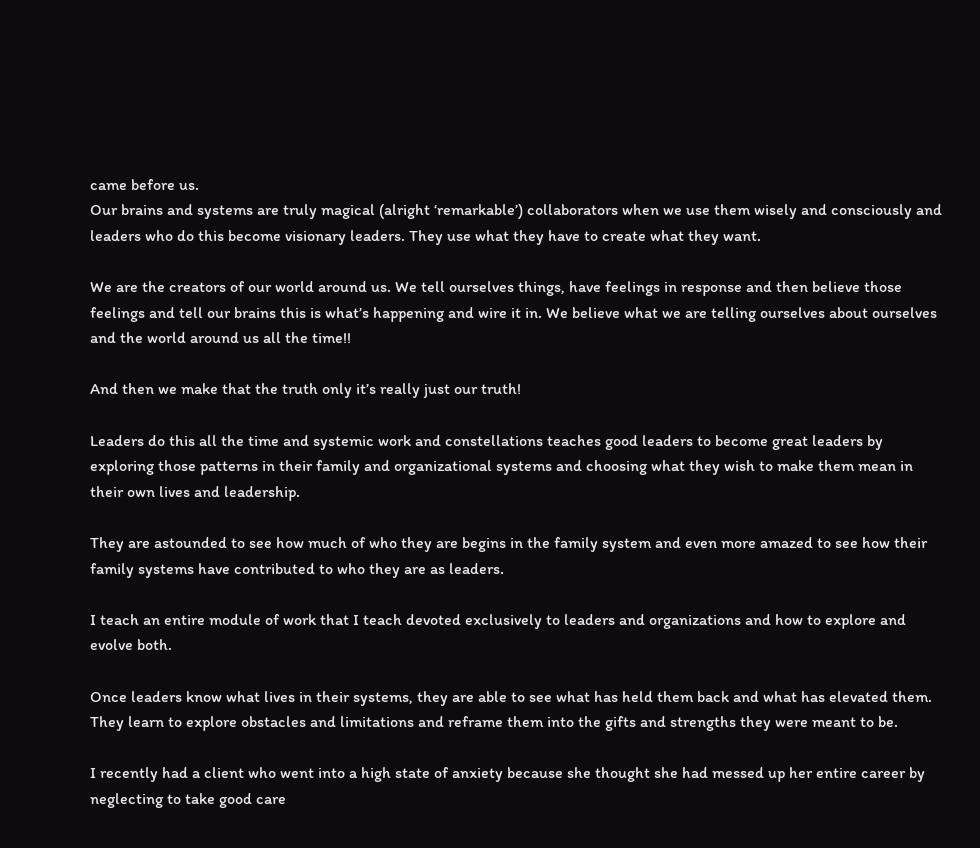came before us.
Our brains and systems are truly magical (alright ‘remarkable’) collaborators when we use them wisely and consciously and leaders who do this become visionary leaders. They use what they have to create what they want.

We are the creators of our world around us. We tell ourselves things, have feelings in response and then believe those
feelings and tell our brains this is what’s happening and wire it in. We believe what we are telling ourselves about ourselves
and the world around us all the time!!

And then we make that the truth only it’s really just our truth!

Leaders do this all the time and systemic work and constellations teaches good leaders to become great leaders by
exploring those patterns in their family and organizational systems and choosing what they wish to make them mean in
their own lives and leadership.

They are astounded to see how much of who they are begins in the family system and even more amazed to see how their
family systems have contributed to who they are as leaders.

I teach an entire module of work that I teach devoted exclusively to leaders and organizations and how to explore and
evolve both.

Once leaders know what lives in their systems, they are able to see what has held them back and what has elevated them.
They learn to explore obstacles and limitations and reframe them into the gifts and strengths they were meant to be.

I recently had a client who went into a high state of anxiety because she thought she had messed up her entire career by
neglecting to take good care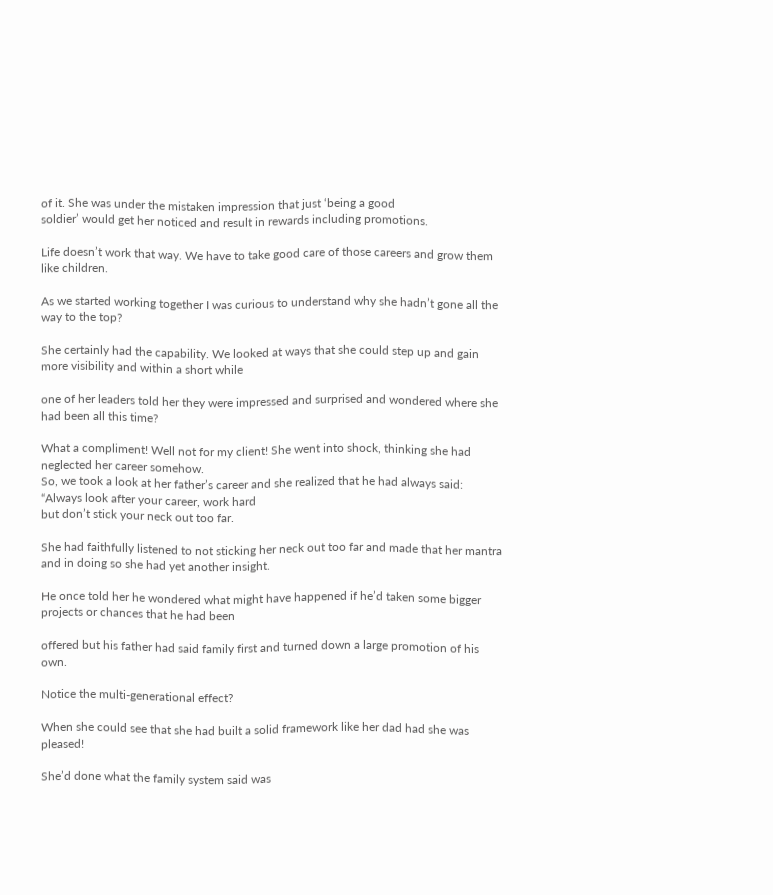of it. She was under the mistaken impression that just ‘being a good
soldier’ would get her noticed and result in rewards including promotions.

Life doesn’t work that way. We have to take good care of those careers and grow them like children.

As we started working together I was curious to understand why she hadn’t gone all the way to the top?

She certainly had the capability. We looked at ways that she could step up and gain more visibility and within a short while

one of her leaders told her they were impressed and surprised and wondered where she had been all this time?

What a compliment! Well not for my client! She went into shock, thinking she had neglected her career somehow.
So, we took a look at her father’s career and she realized that he had always said: “Always look after your career, work hard
but don’t stick your neck out too far.

She had faithfully listened to not sticking her neck out too far and made that her mantra and in doing so she had yet another insight.

He once told her he wondered what might have happened if he’d taken some bigger projects or chances that he had been

offered but his father had said family first and turned down a large promotion of his own.

Notice the multi-generational effect?

When she could see that she had built a solid framework like her dad had she was pleased!

She’d done what the family system said was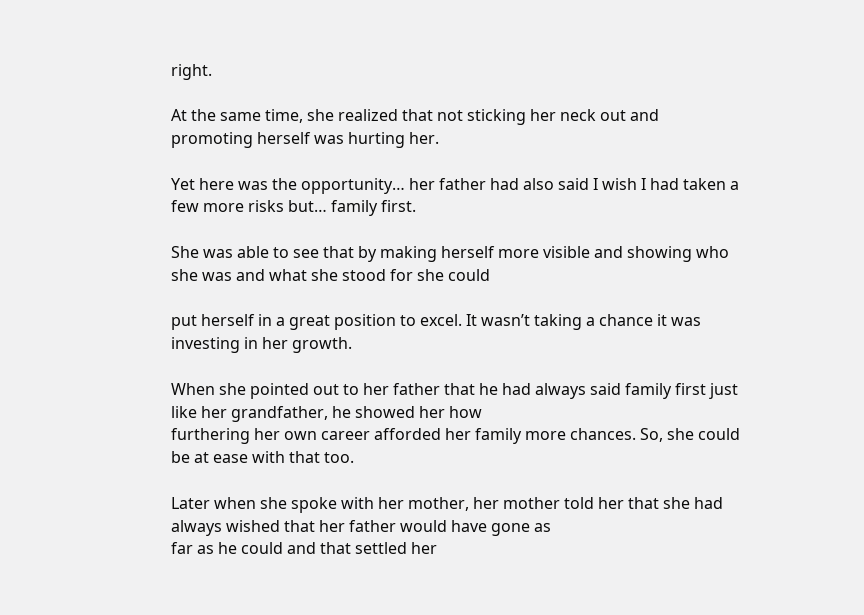right.

At the same time, she realized that not sticking her neck out and
promoting herself was hurting her.

Yet here was the opportunity… her father had also said I wish I had taken a few more risks but… family first.

She was able to see that by making herself more visible and showing who she was and what she stood for she could

put herself in a great position to excel. It wasn’t taking a chance it was investing in her growth.

When she pointed out to her father that he had always said family first just like her grandfather, he showed her how
furthering her own career afforded her family more chances. So, she could be at ease with that too.

Later when she spoke with her mother, her mother told her that she had always wished that her father would have gone as
far as he could and that settled her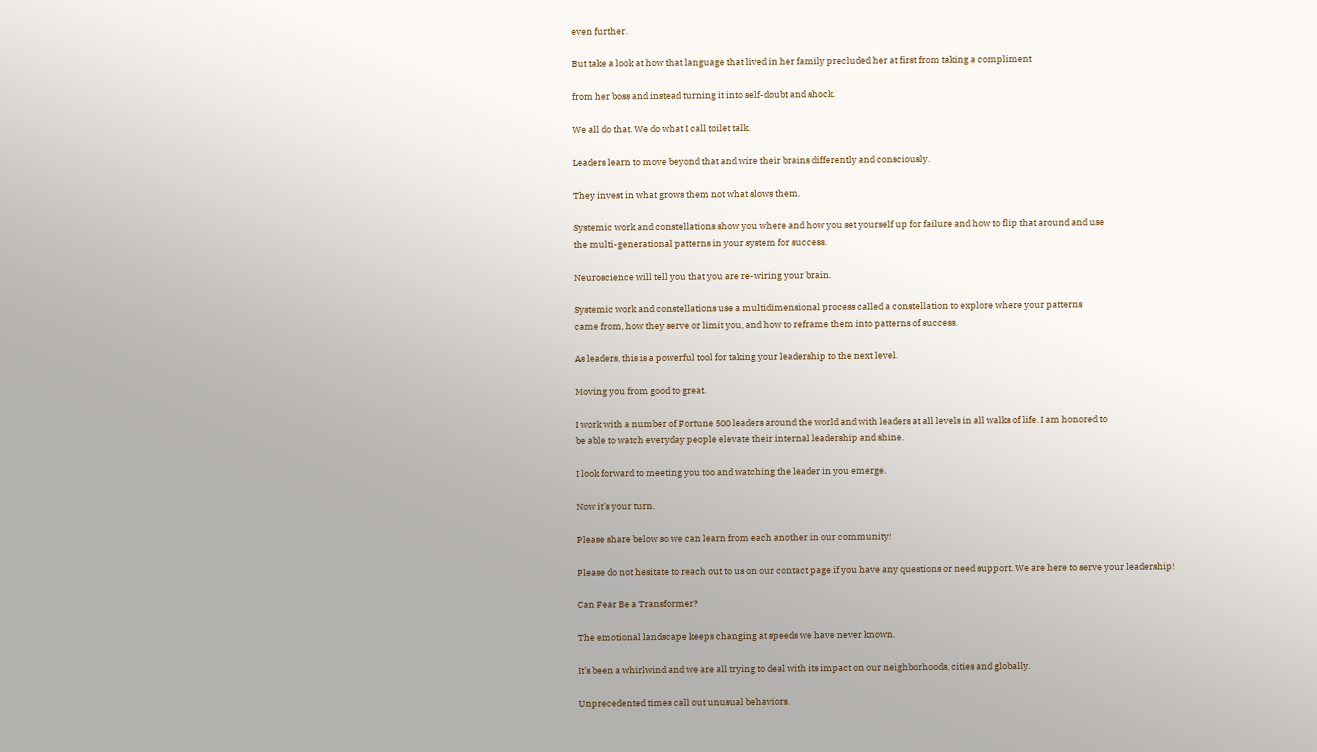even further.

But take a look at how that language that lived in her family precluded her at first from taking a compliment

from her boss and instead turning it into self-doubt and shock.

We all do that. We do what I call toilet talk.

Leaders learn to move beyond that and wire their brains differently and consciously.

They invest in what grows them not what slows them.

Systemic work and constellations show you where and how you set yourself up for failure and how to flip that around and use
the multi-generational patterns in your system for success.

Neuroscience will tell you that you are re-wiring your brain.

Systemic work and constellations use a multidimensional process called a constellation to explore where your patterns
came from, how they serve or limit you, and how to reframe them into patterns of success.

As leaders, this is a powerful tool for taking your leadership to the next level.

Moving you from good to great.

I work with a number of Fortune 500 leaders around the world and with leaders at all levels in all walks of life. I am honored to
be able to watch everyday people elevate their internal leadership and shine.

I look forward to meeting you too and watching the leader in you emerge.

Now it’s your turn.

Please share below so we can learn from each another in our community!

Please do not hesitate to reach out to us on our contact page if you have any questions or need support. We are here to serve your leadership!

Can Fear Be a Transformer?

The emotional landscape keeps changing at speeds we have never known.

It’s been a whirlwind and we are all trying to deal with its impact on our neighborhoods, cities and globally.

Unprecedented times call out unusual behaviors.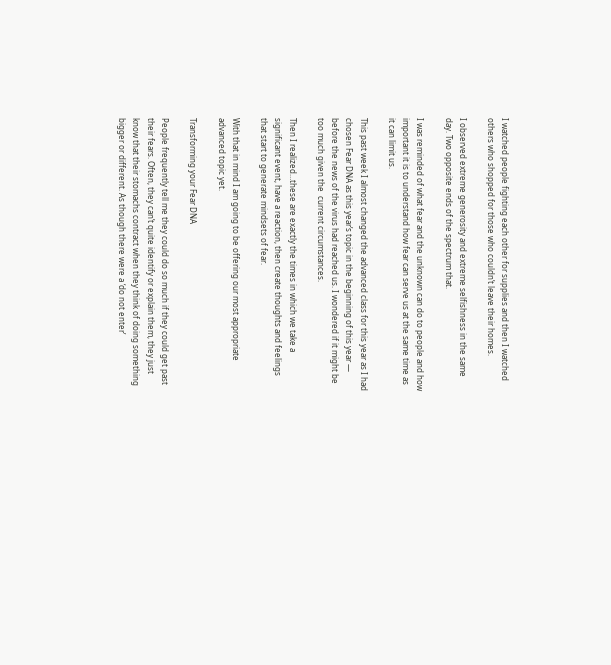I watched people fighting each other for supplies and then I watched others who shopped for those who couldn’t leave their homes.

I observed extreme generosity and extreme selfishness in the same day. Two opposite ends of the spectrum that.

I was reminded of what fear and the unknown can do to people and how important it is to understand how fear can serve us at the same time as it can limit us.

This past week I almost changed the advanced class for this year as I had chosen Fear DNA as this year’s topic in the beginning of this year — before the news of the virus had reached us. I wondered if it might be too much given the  current circumstances.

Then I realized…these are exactly the times in which we take a significant event, have a reaction, then create thoughts and feelings that start to generate mindsets of fear.

With that in mind I am going to be offering our most appropriate advanced topic yet.

Transforming your Fear DNA

People frequently tell me they could do so much if they could get past their fears. Often, they can’t quite identify or explain them, they just know that their stomachs contract when they think of doing something bigger or different. As though there were a ‘do not enter’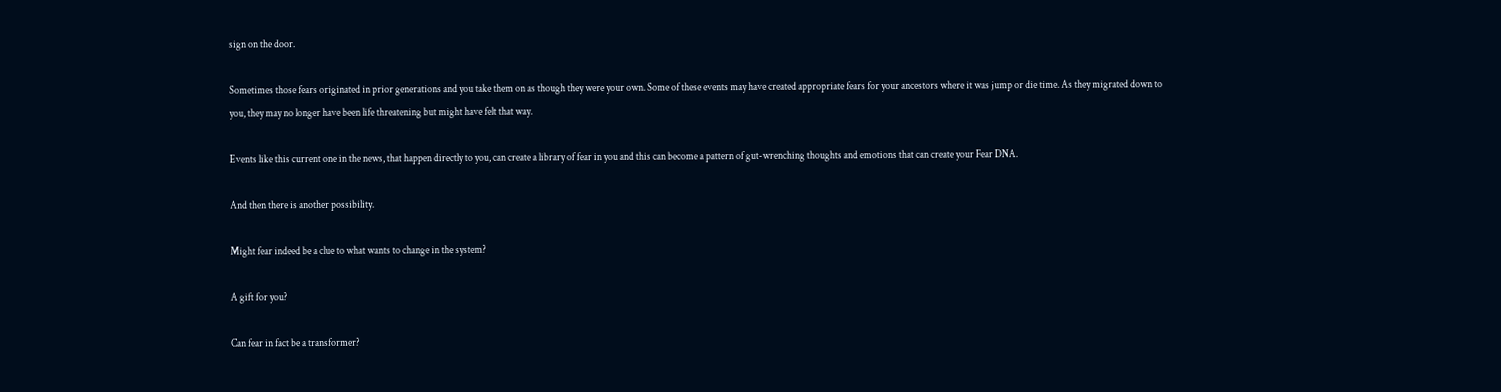sign on the door.

Sometimes those fears originated in prior generations and you take them on as though they were your own. Some of these events may have created appropriate fears for your ancestors where it was jump or die time. As they migrated down to you, they may no longer have been life threatening but might have felt that way.

Events like this current one in the news, that happen directly to you, can create a library of fear in you and this can become a pattern of gut-wrenching thoughts and emotions that can create your Fear DNA.

And then there is another possibility.

Might fear indeed be a clue to what wants to change in the system?

A gift for you?

Can fear in fact be a transformer?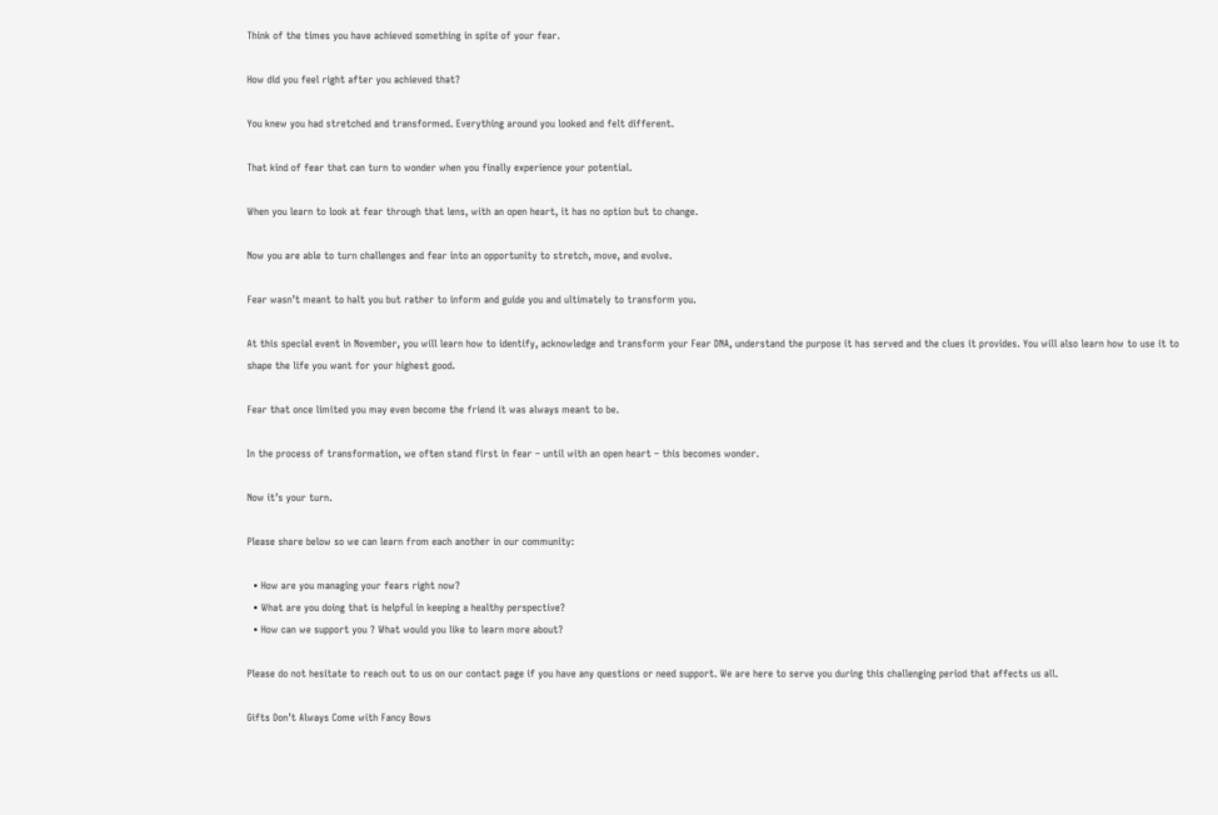Think of the times you have achieved something in spite of your fear.

How did you feel right after you achieved that?

You knew you had stretched and transformed. Everything around you looked and felt different.

That kind of fear that can turn to wonder when you finally experience your potential.

When you learn to look at fear through that lens, with an open heart, it has no option but to change.

Now you are able to turn challenges and fear into an opportunity to stretch, move, and evolve.

Fear wasn’t meant to halt you but rather to inform and guide you and ultimately to transform you.

At this special event in November, you will learn how to identify, acknowledge and transform your Fear DNA, understand the purpose it has served and the clues it provides. You will also learn how to use it to shape the life you want for your highest good.

Fear that once limited you may even become the friend it was always meant to be.

In the process of transformation, we often stand first in fear – until with an open heart – this becomes wonder.

Now it’s your turn.

Please share below so we can learn from each another in our community:

  • How are you managing your fears right now?
  • What are you doing that is helpful in keeping a healthy perspective?
  • How can we support you ? What would you like to learn more about?

Please do not hesitate to reach out to us on our contact page if you have any questions or need support. We are here to serve you during this challenging period that affects us all.

Gifts Don’t Always Come with Fancy Bows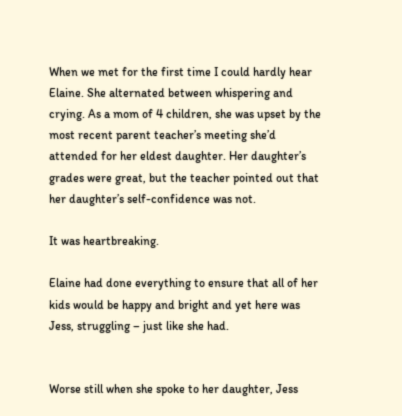When we met for the first time I could hardly hear Elaine. She alternated between whispering and crying. As a mom of 4 children, she was upset by the most recent parent teacher’s meeting she’d attended for her eldest daughter. Her daughter’s grades were great, but the teacher pointed out that her daughter’s self-confidence was not.

It was heartbreaking.

Elaine had done everything to ensure that all of her kids would be happy and bright and yet here was Jess, struggling – just like she had.


Worse still when she spoke to her daughter, Jess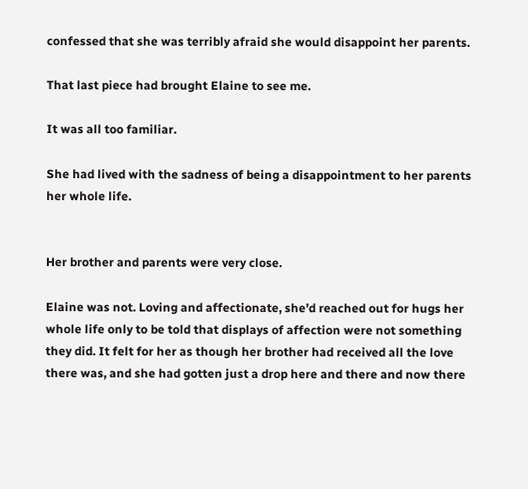confessed that she was terribly afraid she would disappoint her parents.

That last piece had brought Elaine to see me.

It was all too familiar.

She had lived with the sadness of being a disappointment to her parents her whole life.


Her brother and parents were very close.

Elaine was not. Loving and affectionate, she’d reached out for hugs her whole life only to be told that displays of affection were not something they did. It felt for her as though her brother had received all the love there was, and she had gotten just a drop here and there and now there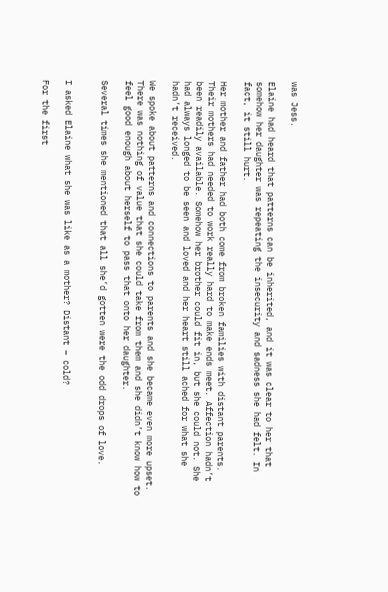was Jess.

Elaine had heard that patterns can be inherited, and it was clear to her that somehow her daughter was repeating the insecurity and sadness she had felt. In fact, it still hurt.

Her mother and father had both come from broken families with distant parents. Their mothers had needed to work really hard to make ends meet. Affection hadn’t been readily available. Somehow her brother could fit in, but she could not. She had always longed to be seen and loved and her heart still ached for what she hadn’t received.

We spoke about patterns and connections to parents and she became even more upset. There was nothing of value that she could take from them and she didn’t know how to feel good enough about herself to pass that onto her daughter.

Several times she mentioned that all she’d gotten were the odd drops of love.


I asked Elaine what she was like as a mother? Distant – cold?

For the first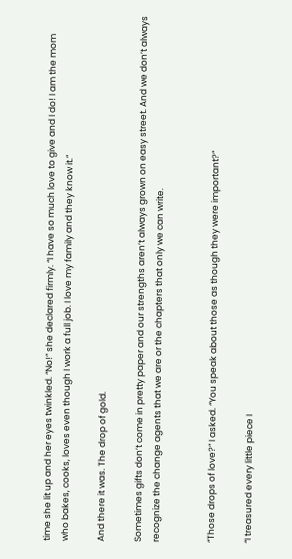time she lit up and her eyes twinkled. “No!” she declared firmly. “I have so much love to give and I do! I am the mom who bakes, cooks, loves even though I work a full job. I love my family and they know it.”

And there it was. The drop of gold.

Sometimes gifts don’t come in pretty paper and our strengths aren’t always grown on easy street. And we don’t always recognize the change agents that we are or the chapters that only we can write.


“Those drops of love?” I asked. “You speak about those as though they were important?”

“I treasured every little piece I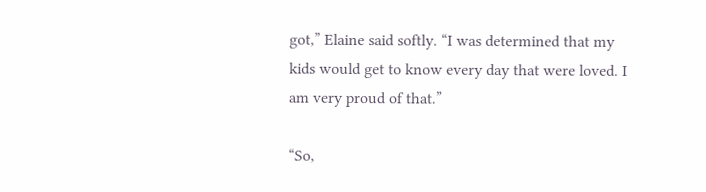got,” Elaine said softly. “I was determined that my kids would get to know every day that were loved. I am very proud of that.”

“So,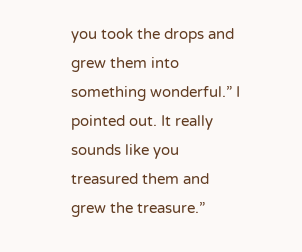you took the drops and grew them into something wonderful.” I pointed out. It really sounds like you treasured them and grew the treasure.”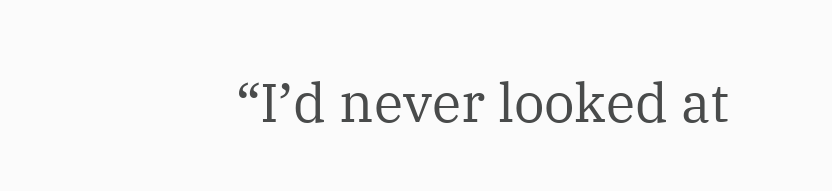“I’d never looked at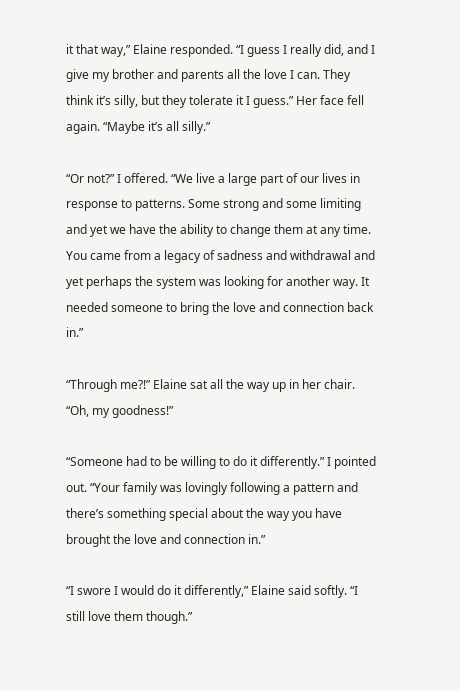it that way,” Elaine responded. “I guess I really did, and I give my brother and parents all the love I can. They think it’s silly, but they tolerate it I guess.” Her face fell again. “Maybe it’s all silly.”

“Or not?” I offered. “We live a large part of our lives in response to patterns. Some strong and some limiting and yet we have the ability to change them at any time. You came from a legacy of sadness and withdrawal and yet perhaps the system was looking for another way. It needed someone to bring the love and connection back in.”

“Through me?!” Elaine sat all the way up in her chair. “Oh, my goodness!”

“Someone had to be willing to do it differently.” I pointed out. “Your family was lovingly following a pattern and there’s something special about the way you have brought the love and connection in.”

“I swore I would do it differently,” Elaine said softly. “I still love them though.”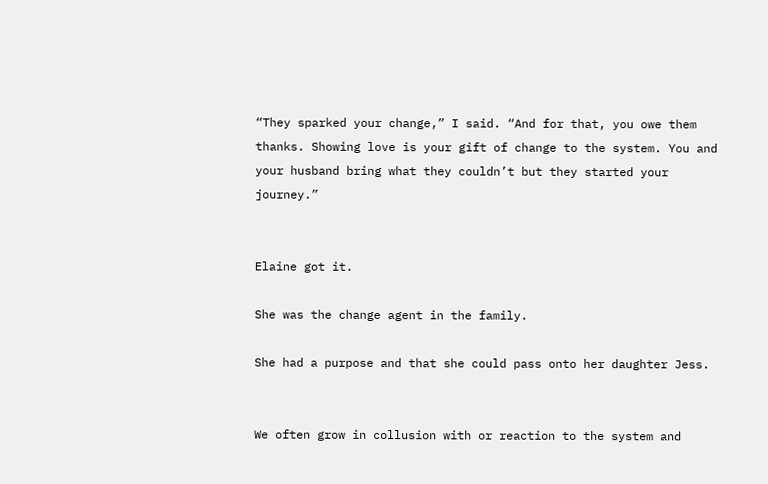“They sparked your change,” I said. “And for that, you owe them thanks. Showing love is your gift of change to the system. You and your husband bring what they couldn’t but they started your journey.”


Elaine got it.

She was the change agent in the family.

She had a purpose and that she could pass onto her daughter Jess.


We often grow in collusion with or reaction to the system and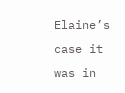Elaine’s case it was in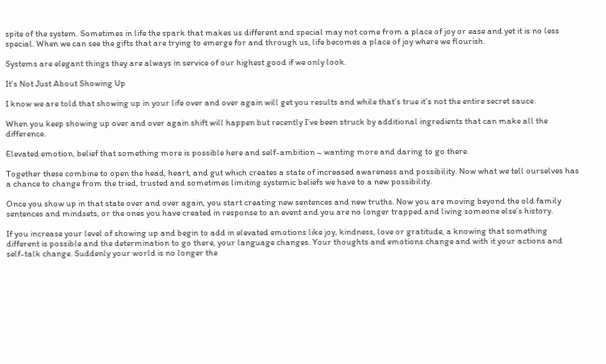spite of the system. Sometimes in life the spark that makes us different and special may not come from a place of joy or ease and yet it is no less special. When we can see the gifts that are trying to emerge for and through us, life becomes a place of joy where we flourish.

Systems are elegant things they are always in service of our highest good if we only look.

It’s Not Just About Showing Up

I know we are told that showing up in your life over and over again will get you results and while that’s true it’s not the entire secret sauce.

When you keep showing up over and over again shift will happen but recently I’ve been struck by additional ingredients that can make all the difference.

Elevated emotion, belief that something more is possible here and self-ambition – wanting more and daring to go there.

Together these combine to open the head, heart, and gut which creates a state of increased awareness and possibility. Now what we tell ourselves has a chance to change from the tried, trusted and sometimes limiting systemic beliefs we have to a new possibility.

Once you show up in that state over and over again, you start creating new sentences and new truths. Now you are moving beyond the old family sentences and mindsets, or the ones you have created in response to an event and you are no longer trapped and living someone else’s history.

If you increase your level of showing up and begin to add in elevated emotions like joy, kindness, love or gratitude, a knowing that something different is possible and the determination to go there, your language changes. Your thoughts and emotions change and with it your actions and self-talk change. Suddenly your world is no longer the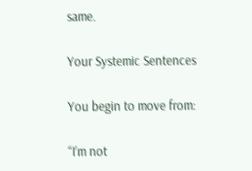same.

Your Systemic Sentences

You begin to move from:

“I’m not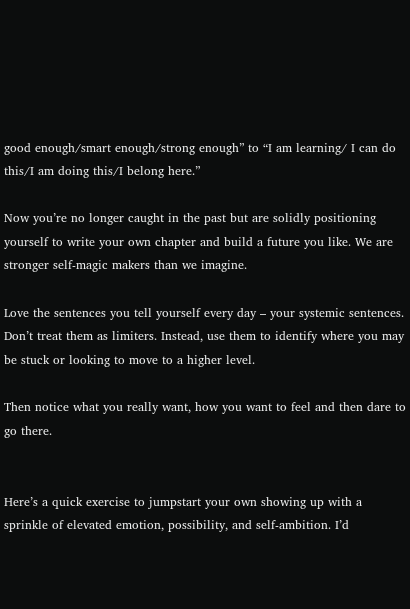good enough/smart enough/strong enough” to “I am learning/ I can do this/I am doing this/I belong here.”

Now you’re no longer caught in the past but are solidly positioning yourself to write your own chapter and build a future you like. We are stronger self-magic makers than we imagine.

Love the sentences you tell yourself every day – your systemic sentences. Don’t treat them as limiters. Instead, use them to identify where you may be stuck or looking to move to a higher level.

Then notice what you really want, how you want to feel and then dare to go there.


Here’s a quick exercise to jumpstart your own showing up with a sprinkle of elevated emotion, possibility, and self-ambition. I’d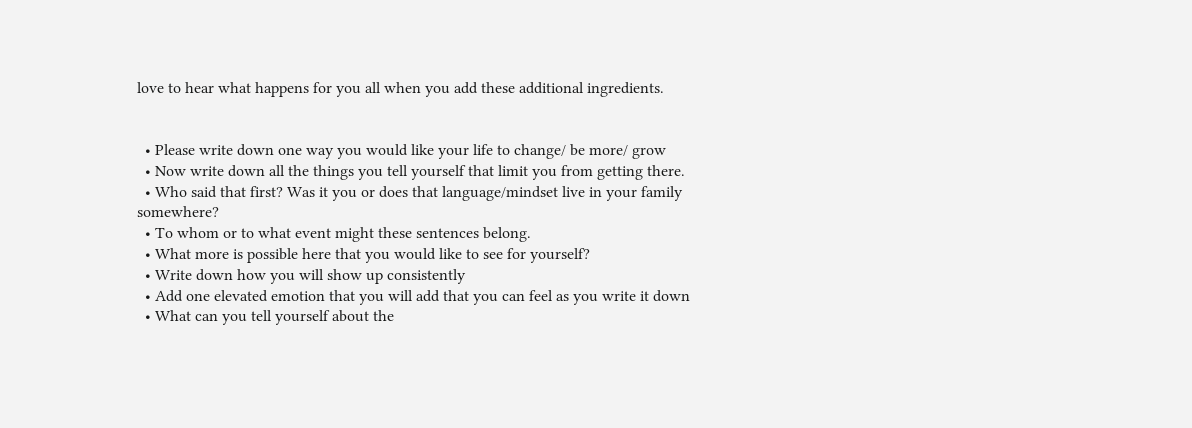love to hear what happens for you all when you add these additional ingredients.


  • Please write down one way you would like your life to change/ be more/ grow
  • Now write down all the things you tell yourself that limit you from getting there.
  • Who said that first? Was it you or does that language/mindset live in your family somewhere?
  • To whom or to what event might these sentences belong.
  • What more is possible here that you would like to see for yourself?
  • Write down how you will show up consistently
  • Add one elevated emotion that you will add that you can feel as you write it down
  • What can you tell yourself about the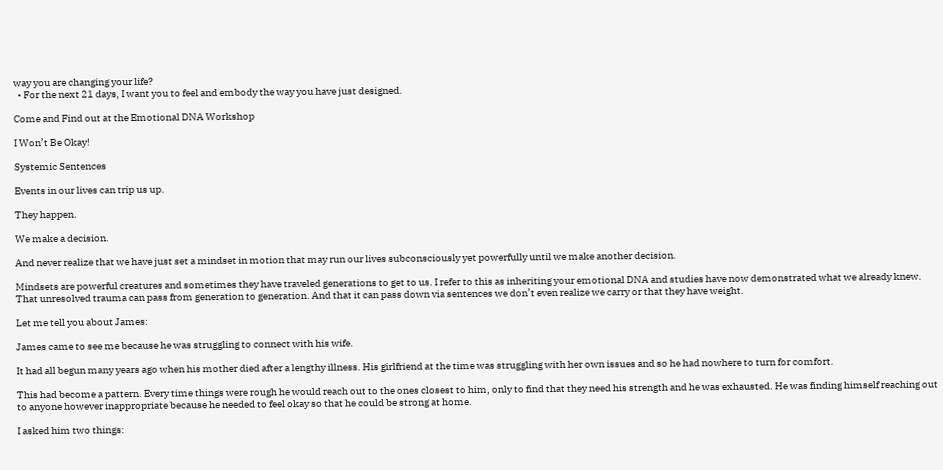way you are changing your life?
  • For the next 21 days, I want you to feel and embody the way you have just designed.

Come and Find out at the Emotional DNA Workshop

I Won’t Be Okay!

Systemic Sentences

Events in our lives can trip us up.

They happen.

We make a decision.

And never realize that we have just set a mindset in motion that may run our lives subconsciously yet powerfully until we make another decision.

Mindsets are powerful creatures and sometimes they have traveled generations to get to us. I refer to this as inheriting your emotional DNA and studies have now demonstrated what we already knew. That unresolved trauma can pass from generation to generation. And that it can pass down via sentences we don’t even realize we carry or that they have weight.

Let me tell you about James:

James came to see me because he was struggling to connect with his wife.

It had all begun many years ago when his mother died after a lengthy illness. His girlfriend at the time was struggling with her own issues and so he had nowhere to turn for comfort.

This had become a pattern. Every time things were rough he would reach out to the ones closest to him, only to find that they need his strength and he was exhausted. He was finding himself reaching out to anyone however inappropriate because he needed to feel okay so that he could be strong at home.

I asked him two things: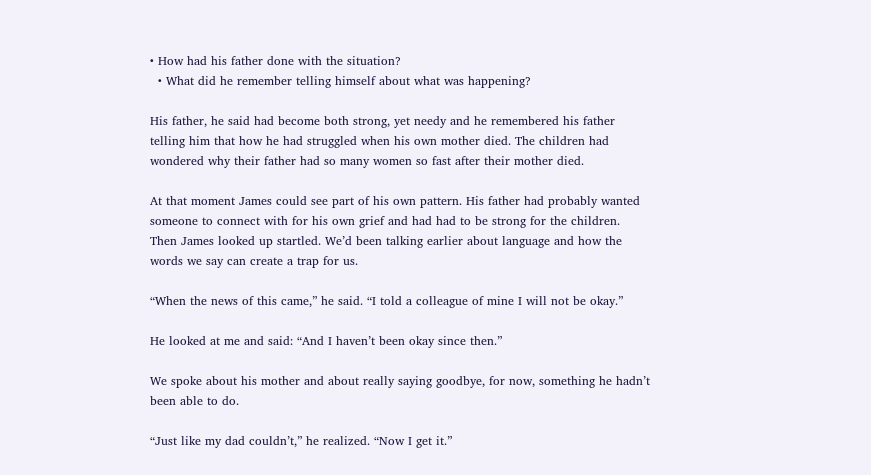• How had his father done with the situation?
  • What did he remember telling himself about what was happening?

His father, he said had become both strong, yet needy and he remembered his father telling him that how he had struggled when his own mother died. The children had wondered why their father had so many women so fast after their mother died.

At that moment James could see part of his own pattern. His father had probably wanted someone to connect with for his own grief and had had to be strong for the children.  Then James looked up startled. We’d been talking earlier about language and how the words we say can create a trap for us.

“When the news of this came,” he said. “I told a colleague of mine I will not be okay.”

He looked at me and said: “And I haven’t been okay since then.”

We spoke about his mother and about really saying goodbye, for now, something he hadn’t been able to do.

“Just like my dad couldn’t,” he realized. “Now I get it.”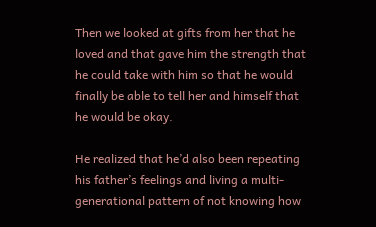Then we looked at gifts from her that he loved and that gave him the strength that he could take with him so that he would finally be able to tell her and himself that he would be okay.

He realized that he’d also been repeating his father’s feelings and living a multi-generational pattern of not knowing how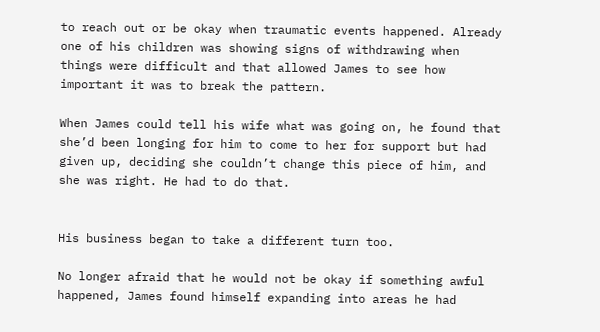to reach out or be okay when traumatic events happened. Already one of his children was showing signs of withdrawing when things were difficult and that allowed James to see how important it was to break the pattern.

When James could tell his wife what was going on, he found that she’d been longing for him to come to her for support but had given up, deciding she couldn’t change this piece of him, and she was right. He had to do that.


His business began to take a different turn too.

No longer afraid that he would not be okay if something awful happened, James found himself expanding into areas he had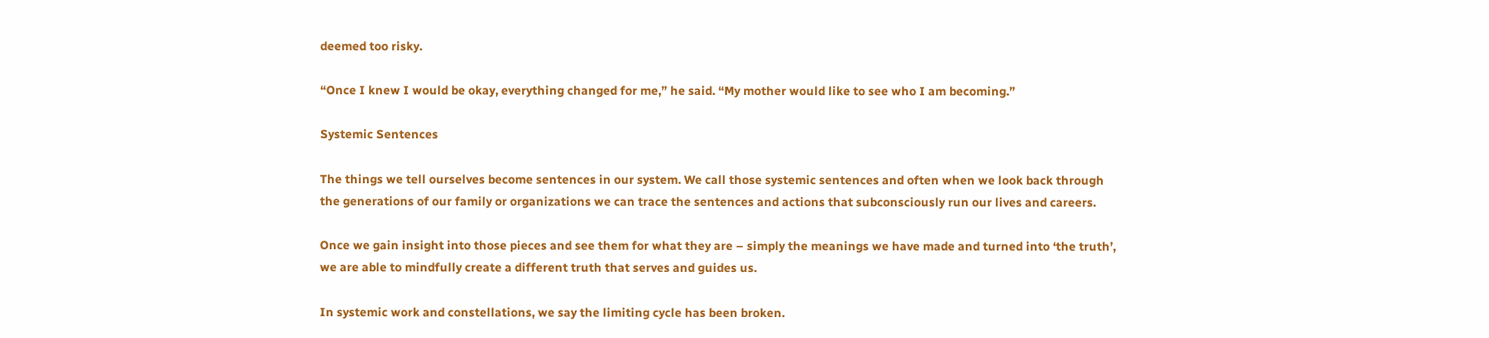deemed too risky.

“Once I knew I would be okay, everything changed for me,” he said. “My mother would like to see who I am becoming.”

Systemic Sentences

The things we tell ourselves become sentences in our system. We call those systemic sentences and often when we look back through the generations of our family or organizations we can trace the sentences and actions that subconsciously run our lives and careers.

Once we gain insight into those pieces and see them for what they are – simply the meanings we have made and turned into ‘the truth’, we are able to mindfully create a different truth that serves and guides us.

In systemic work and constellations, we say the limiting cycle has been broken.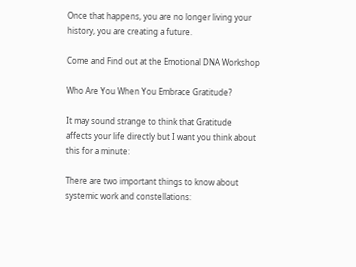Once that happens, you are no longer living your history, you are creating a future.

Come and Find out at the Emotional DNA Workshop

Who Are You When You Embrace Gratitude?

It may sound strange to think that Gratitude affects your life directly but I want you think about this for a minute:

There are two important things to know about systemic work and constellations: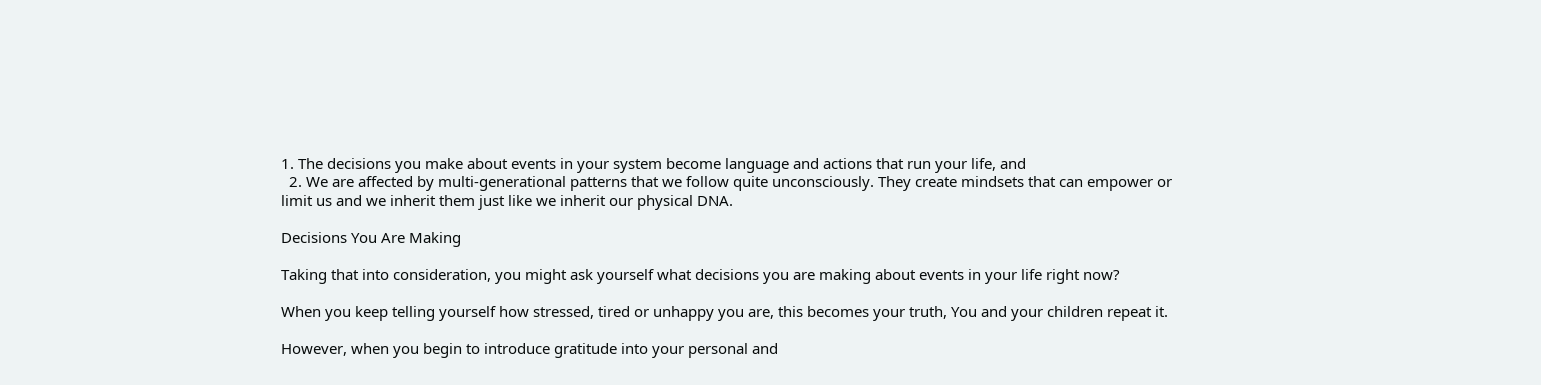1. The decisions you make about events in your system become language and actions that run your life, and
  2. We are affected by multi-generational patterns that we follow quite unconsciously. They create mindsets that can empower or limit us and we inherit them just like we inherit our physical DNA.

Decisions You Are Making

Taking that into consideration, you might ask yourself what decisions you are making about events in your life right now?

When you keep telling yourself how stressed, tired or unhappy you are, this becomes your truth, You and your children repeat it.

However, when you begin to introduce gratitude into your personal and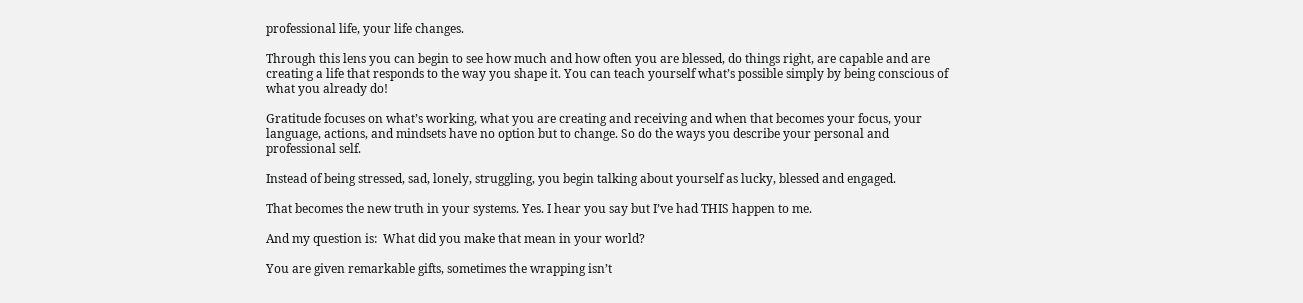professional life, your life changes.

Through this lens you can begin to see how much and how often you are blessed, do things right, are capable and are creating a life that responds to the way you shape it. You can teach yourself what’s possible simply by being conscious of what you already do!

Gratitude focuses on what’s working, what you are creating and receiving and when that becomes your focus, your language, actions, and mindsets have no option but to change. So do the ways you describe your personal and professional self.

Instead of being stressed, sad, lonely, struggling, you begin talking about yourself as lucky, blessed and engaged.

That becomes the new truth in your systems. Yes. I hear you say but I’ve had THIS happen to me.

And my question is:  What did you make that mean in your world?

You are given remarkable gifts, sometimes the wrapping isn’t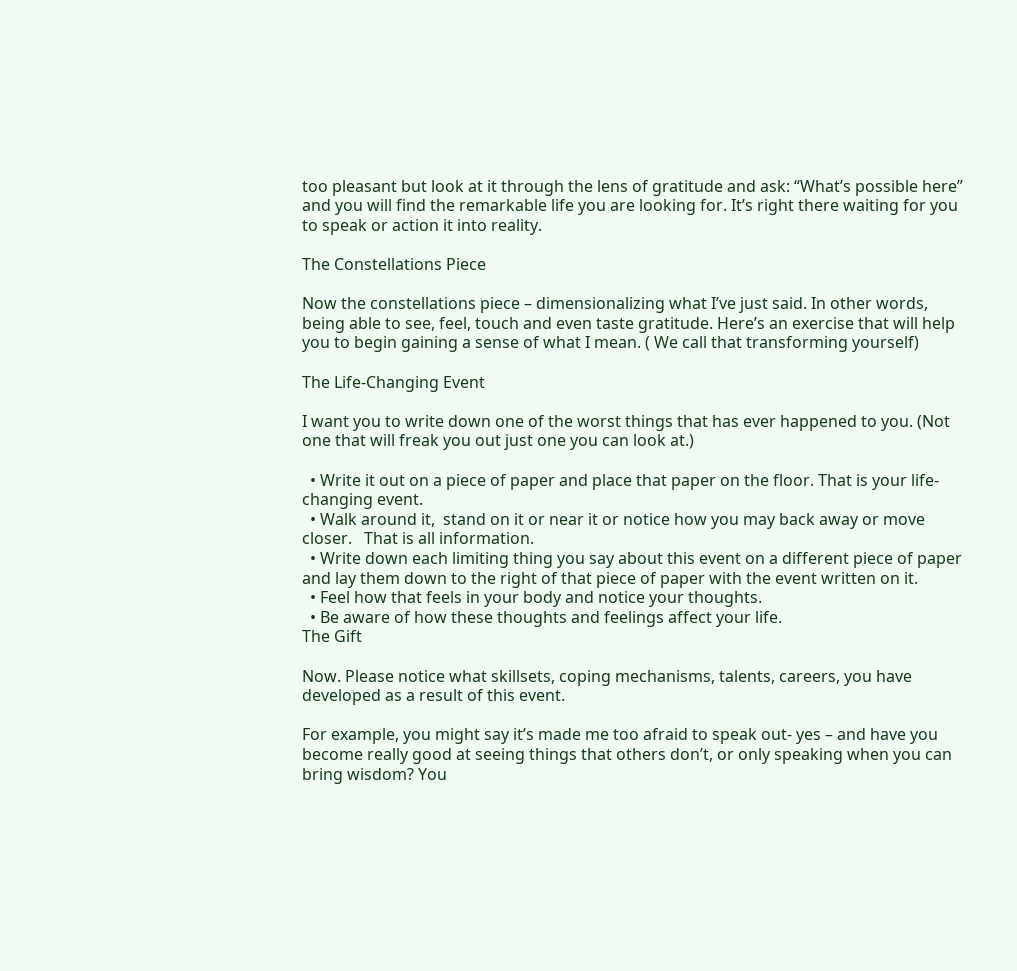too pleasant but look at it through the lens of gratitude and ask: “What’s possible here” and you will find the remarkable life you are looking for. It’s right there waiting for you to speak or action it into reality.

The Constellations Piece

Now the constellations piece – dimensionalizing what I’ve just said. In other words, being able to see, feel, touch and even taste gratitude. Here’s an exercise that will help you to begin gaining a sense of what I mean. ( We call that transforming yourself)

The Life-Changing Event

I want you to write down one of the worst things that has ever happened to you. (Not one that will freak you out just one you can look at.)

  • Write it out on a piece of paper and place that paper on the floor. That is your life-changing event.
  • Walk around it,  stand on it or near it or notice how you may back away or move closer.   That is all information.
  • Write down each limiting thing you say about this event on a different piece of paper and lay them down to the right of that piece of paper with the event written on it.
  • Feel how that feels in your body and notice your thoughts.
  • Be aware of how these thoughts and feelings affect your life.
The Gift

Now. Please notice what skillsets, coping mechanisms, talents, careers, you have developed as a result of this event.

For example, you might say it’s made me too afraid to speak out- yes – and have you become really good at seeing things that others don’t, or only speaking when you can bring wisdom? You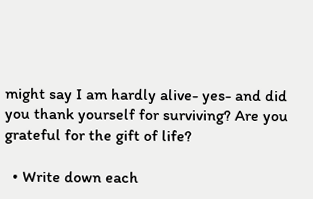might say I am hardly alive- yes- and did you thank yourself for surviving? Are you grateful for the gift of life?

  • Write down each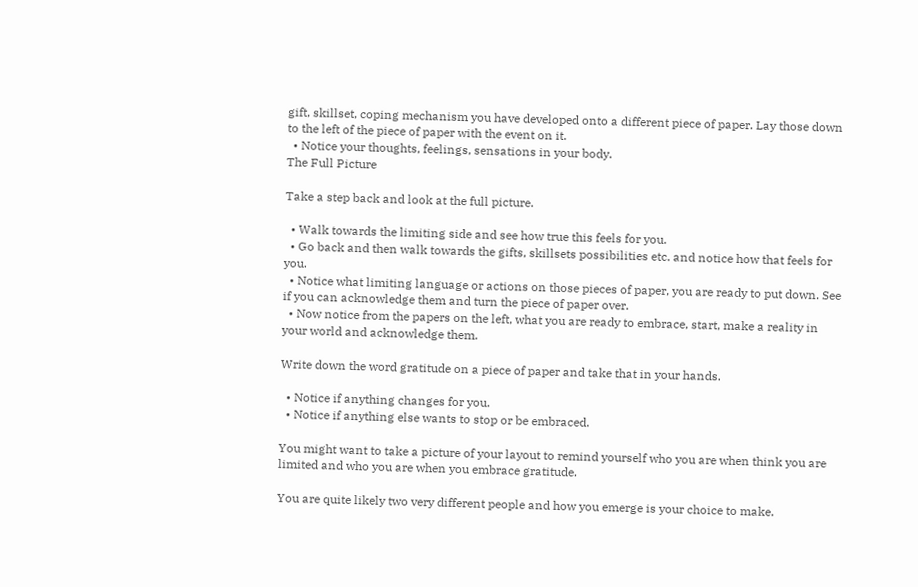gift, skillset, coping mechanism you have developed onto a different piece of paper. Lay those down to the left of the piece of paper with the event on it.
  • Notice your thoughts, feelings, sensations in your body.
The Full Picture

Take a step back and look at the full picture.

  • Walk towards the limiting side and see how true this feels for you.
  • Go back and then walk towards the gifts, skillsets possibilities etc. and notice how that feels for you.
  • Notice what limiting language or actions on those pieces of paper, you are ready to put down. See if you can acknowledge them and turn the piece of paper over.
  • Now notice from the papers on the left, what you are ready to embrace, start, make a reality in your world and acknowledge them.

Write down the word gratitude on a piece of paper and take that in your hands.

  • Notice if anything changes for you.
  • Notice if anything else wants to stop or be embraced.

You might want to take a picture of your layout to remind yourself who you are when think you are limited and who you are when you embrace gratitude.

You are quite likely two very different people and how you emerge is your choice to make.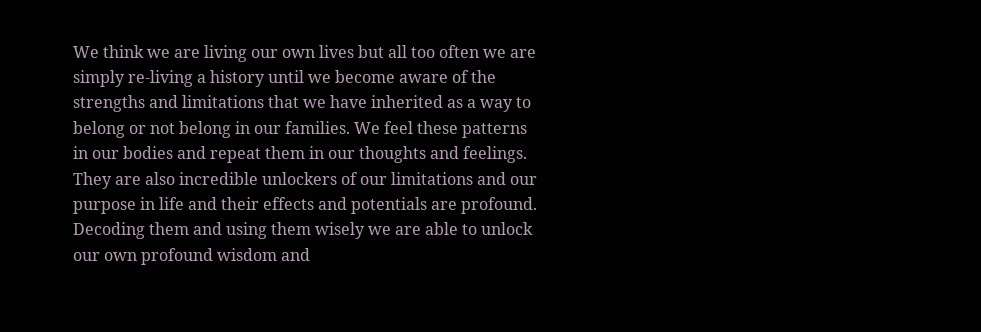We think we are living our own lives but all too often we are simply re-living a history until we become aware of the strengths and limitations that we have inherited as a way to belong or not belong in our families. We feel these patterns in our bodies and repeat them in our thoughts and feelings. They are also incredible unlockers of our limitations and our purpose in life and their effects and potentials are profound. Decoding them and using them wisely we are able to unlock our own profound wisdom and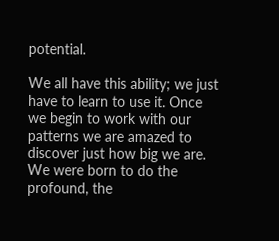potential.

We all have this ability; we just have to learn to use it. Once we begin to work with our patterns we are amazed to discover just how big we are. We were born to do the profound, the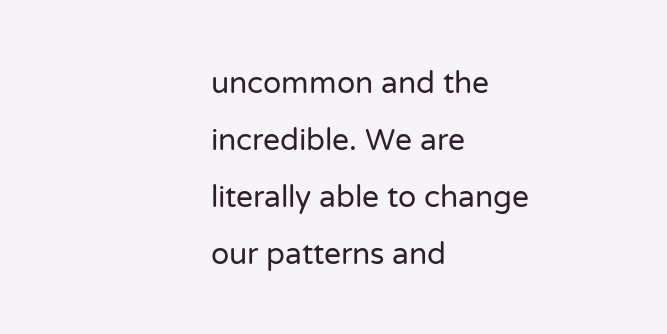uncommon and the incredible. We are literally able to change our patterns and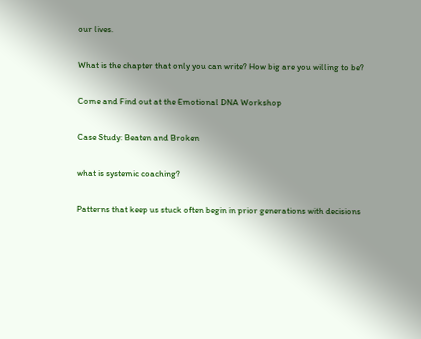our lives.

What is the chapter that only you can write? How big are you willing to be?

Come and Find out at the Emotional DNA Workshop

Case Study: Beaten and Broken

what is systemic coaching?

Patterns that keep us stuck often begin in prior generations with decisions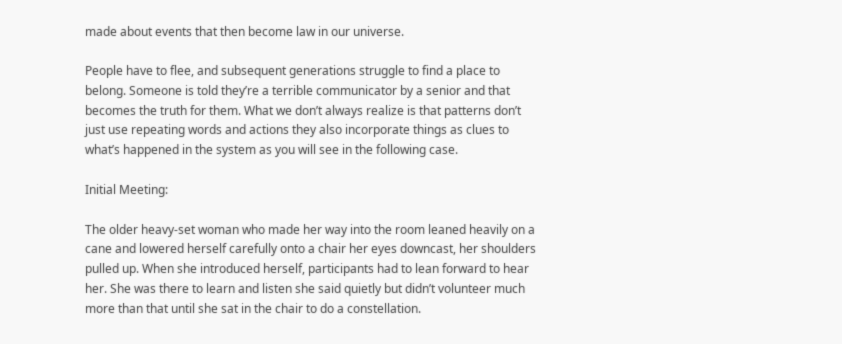made about events that then become law in our universe.

People have to flee, and subsequent generations struggle to find a place to belong. Someone is told they’re a terrible communicator by a senior and that becomes the truth for them. What we don’t always realize is that patterns don’t just use repeating words and actions they also incorporate things as clues to what’s happened in the system as you will see in the following case.

Initial Meeting:

The older heavy-set woman who made her way into the room leaned heavily on a cane and lowered herself carefully onto a chair her eyes downcast, her shoulders pulled up. When she introduced herself, participants had to lean forward to hear her. She was there to learn and listen she said quietly but didn’t volunteer much more than that until she sat in the chair to do a constellation.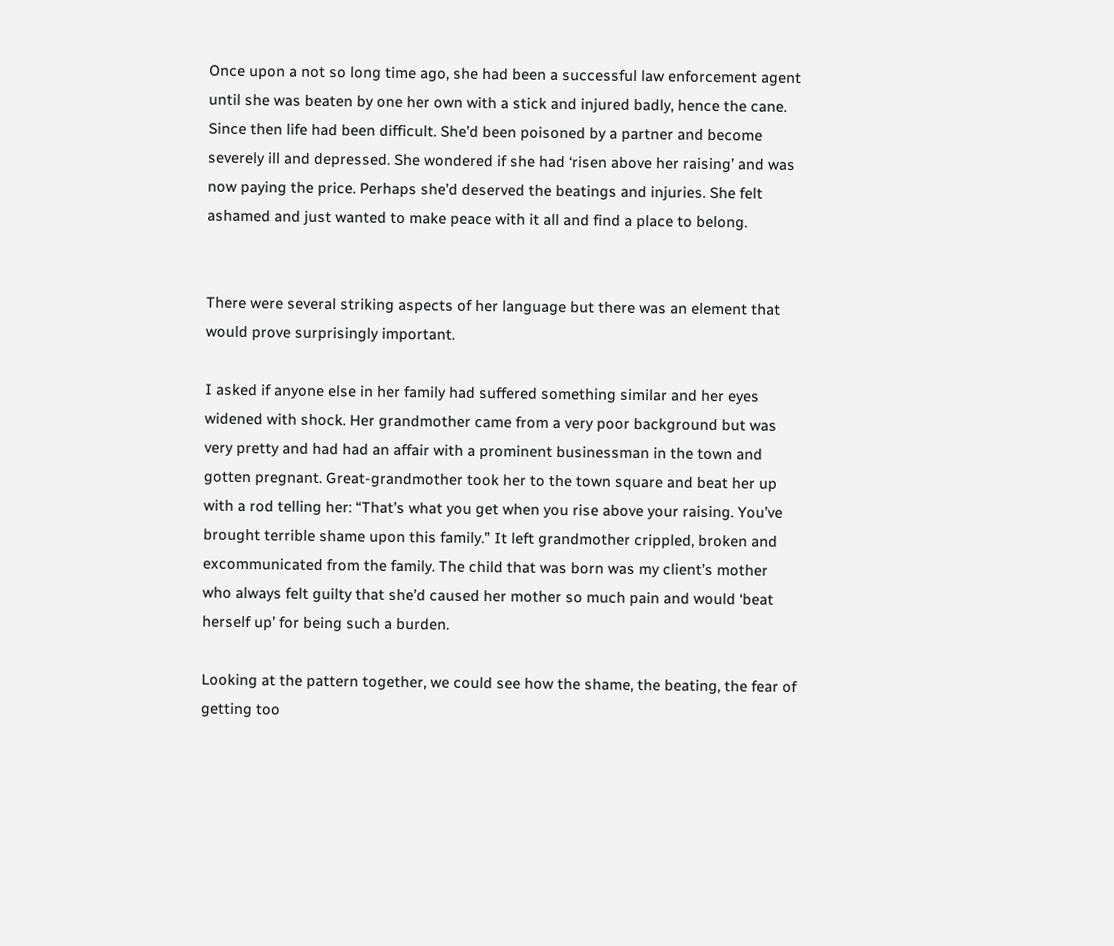Once upon a not so long time ago, she had been a successful law enforcement agent until she was beaten by one her own with a stick and injured badly, hence the cane. Since then life had been difficult. She’d been poisoned by a partner and become severely ill and depressed. She wondered if she had ‘risen above her raising’ and was now paying the price. Perhaps she’d deserved the beatings and injuries. She felt ashamed and just wanted to make peace with it all and find a place to belong.


There were several striking aspects of her language but there was an element that would prove surprisingly important.

I asked if anyone else in her family had suffered something similar and her eyes widened with shock. Her grandmother came from a very poor background but was very pretty and had had an affair with a prominent businessman in the town and gotten pregnant. Great-grandmother took her to the town square and beat her up with a rod telling her: “That’s what you get when you rise above your raising. You’ve brought terrible shame upon this family.” It left grandmother crippled, broken and excommunicated from the family. The child that was born was my client’s mother who always felt guilty that she’d caused her mother so much pain and would ‘beat herself up’ for being such a burden.

Looking at the pattern together, we could see how the shame, the beating, the fear of getting too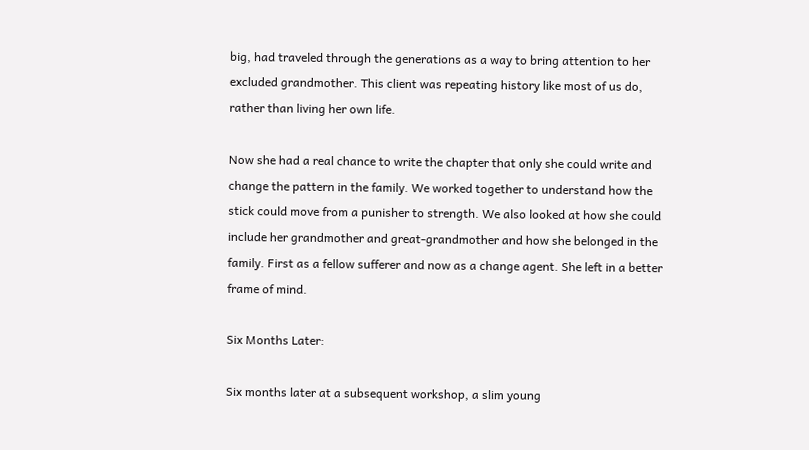big, had traveled through the generations as a way to bring attention to her excluded grandmother. This client was repeating history like most of us do, rather than living her own life.

Now she had a real chance to write the chapter that only she could write and change the pattern in the family. We worked together to understand how the stick could move from a punisher to strength. We also looked at how she could include her grandmother and great-grandmother and how she belonged in the family. First as a fellow sufferer and now as a change agent. She left in a better frame of mind.

Six Months Later:

Six months later at a subsequent workshop, a slim young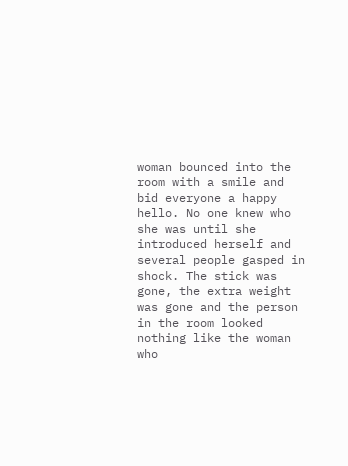woman bounced into the room with a smile and bid everyone a happy hello. No one knew who she was until she introduced herself and several people gasped in shock. The stick was gone, the extra weight was gone and the person in the room looked nothing like the woman who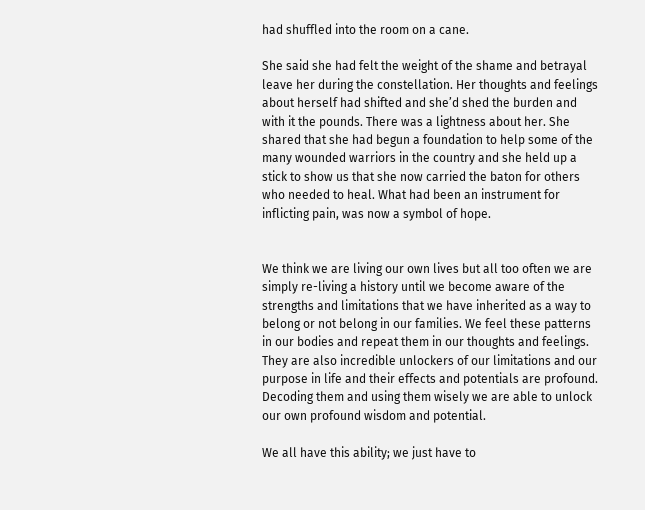had shuffled into the room on a cane.

She said she had felt the weight of the shame and betrayal leave her during the constellation. Her thoughts and feelings about herself had shifted and she’d shed the burden and with it the pounds. There was a lightness about her. She shared that she had begun a foundation to help some of the many wounded warriors in the country and she held up a stick to show us that she now carried the baton for others who needed to heal. What had been an instrument for inflicting pain, was now a symbol of hope.


We think we are living our own lives but all too often we are simply re-living a history until we become aware of the strengths and limitations that we have inherited as a way to belong or not belong in our families. We feel these patterns in our bodies and repeat them in our thoughts and feelings. They are also incredible unlockers of our limitations and our purpose in life and their effects and potentials are profound. Decoding them and using them wisely we are able to unlock our own profound wisdom and potential.

We all have this ability; we just have to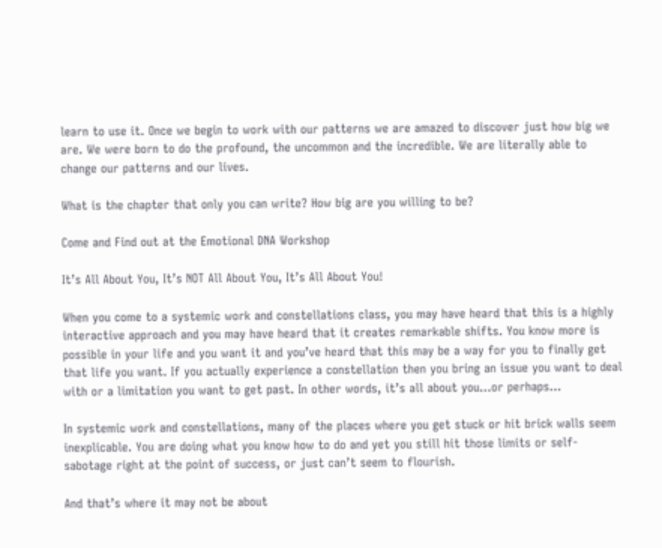learn to use it. Once we begin to work with our patterns we are amazed to discover just how big we are. We were born to do the profound, the uncommon and the incredible. We are literally able to change our patterns and our lives.

What is the chapter that only you can write? How big are you willing to be?

Come and Find out at the Emotional DNA Workshop

It’s All About You, It’s NOT All About You, It’s All About You!

When you come to a systemic work and constellations class, you may have heard that this is a highly interactive approach and you may have heard that it creates remarkable shifts. You know more is possible in your life and you want it and you’ve heard that this may be a way for you to finally get that life you want. If you actually experience a constellation then you bring an issue you want to deal with or a limitation you want to get past. In other words, it’s all about you…or perhaps…

In systemic work and constellations, many of the places where you get stuck or hit brick walls seem inexplicable. You are doing what you know how to do and yet you still hit those limits or self-sabotage right at the point of success, or just can’t seem to flourish.

And that’s where it may not be about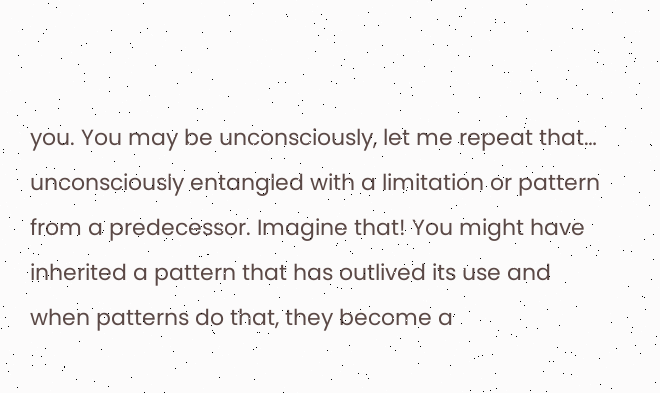you. You may be unconsciously, let me repeat that… unconsciously entangled with a limitation or pattern from a predecessor. Imagine that! You might have inherited a pattern that has outlived its use and when patterns do that, they become a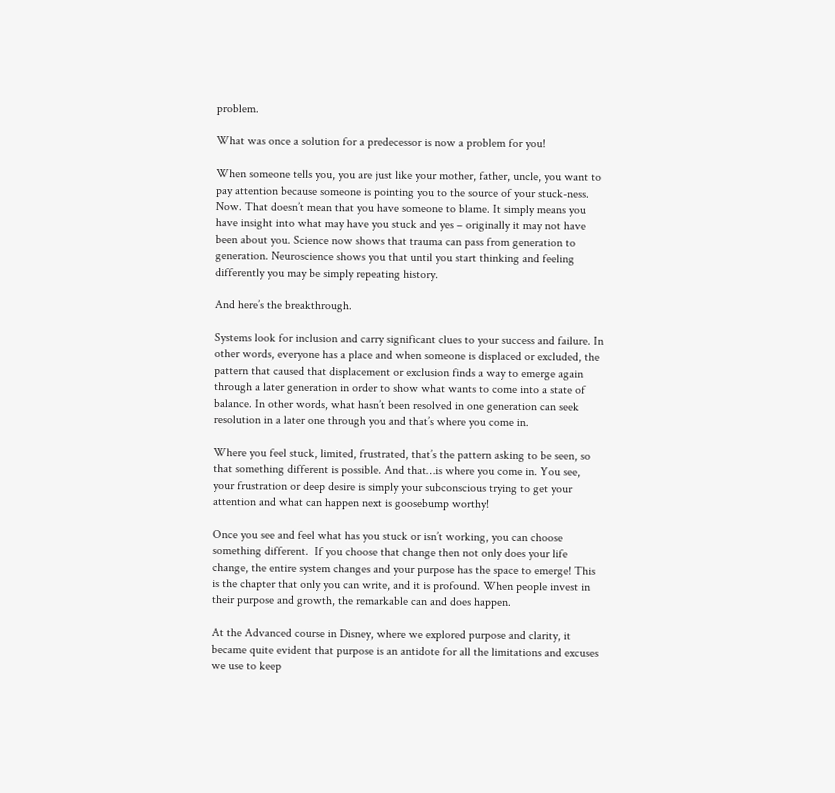problem.

What was once a solution for a predecessor is now a problem for you!

When someone tells you, you are just like your mother, father, uncle, you want to pay attention because someone is pointing you to the source of your stuck-ness. Now. That doesn’t mean that you have someone to blame. It simply means you have insight into what may have you stuck and yes – originally it may not have been about you. Science now shows that trauma can pass from generation to generation. Neuroscience shows you that until you start thinking and feeling differently you may be simply repeating history.

And here’s the breakthrough.

Systems look for inclusion and carry significant clues to your success and failure. In other words, everyone has a place and when someone is displaced or excluded, the pattern that caused that displacement or exclusion finds a way to emerge again through a later generation in order to show what wants to come into a state of balance. In other words, what hasn’t been resolved in one generation can seek resolution in a later one through you and that’s where you come in.

Where you feel stuck, limited, frustrated, that’s the pattern asking to be seen, so that something different is possible. And that…is where you come in. You see, your frustration or deep desire is simply your subconscious trying to get your attention and what can happen next is goosebump worthy!

Once you see and feel what has you stuck or isn’t working, you can choose something different.  If you choose that change then not only does your life change, the entire system changes and your purpose has the space to emerge! This is the chapter that only you can write, and it is profound. When people invest in their purpose and growth, the remarkable can and does happen.

At the Advanced course in Disney, where we explored purpose and clarity, it became quite evident that purpose is an antidote for all the limitations and excuses we use to keep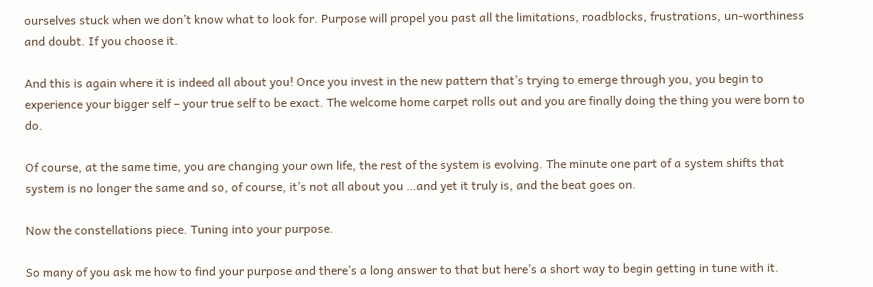ourselves stuck when we don’t know what to look for. Purpose will propel you past all the limitations, roadblocks, frustrations, un-worthiness and doubt. If you choose it.

And this is again where it is indeed all about you! Once you invest in the new pattern that’s trying to emerge through you, you begin to experience your bigger self – your true self to be exact. The welcome home carpet rolls out and you are finally doing the thing you were born to do.

Of course, at the same time, you are changing your own life, the rest of the system is evolving. The minute one part of a system shifts that system is no longer the same and so, of course, it’s not all about you …and yet it truly is, and the beat goes on.

Now the constellations piece. Tuning into your purpose.

So many of you ask me how to find your purpose and there’s a long answer to that but here’s a short way to begin getting in tune with it.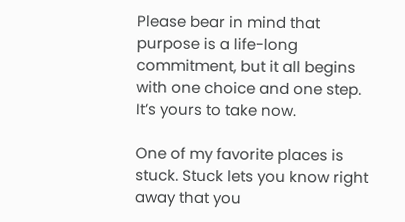Please bear in mind that purpose is a life-long commitment, but it all begins with one choice and one step. It’s yours to take now.

One of my favorite places is stuck. Stuck lets you know right away that you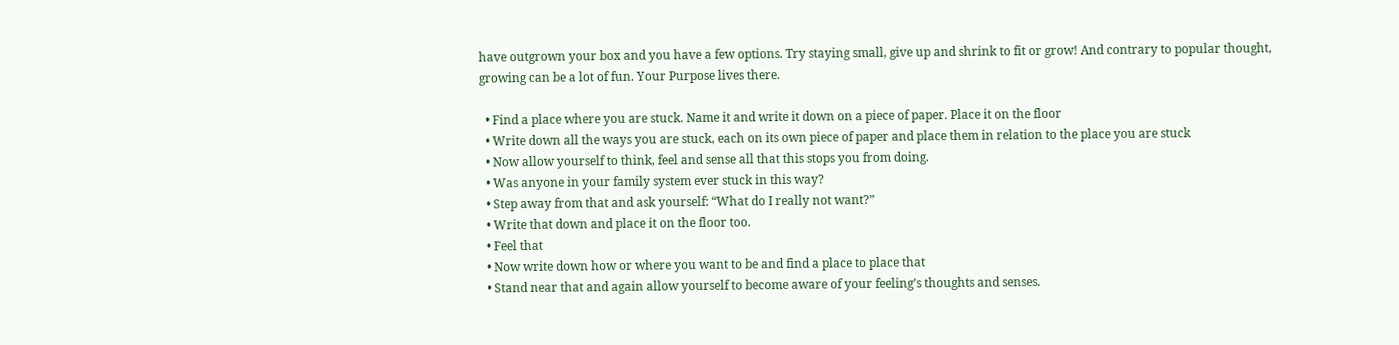have outgrown your box and you have a few options. Try staying small, give up and shrink to fit or grow! And contrary to popular thought, growing can be a lot of fun. Your Purpose lives there.

  • Find a place where you are stuck. Name it and write it down on a piece of paper. Place it on the floor
  • Write down all the ways you are stuck, each on its own piece of paper and place them in relation to the place you are stuck
  • Now allow yourself to think, feel and sense all that this stops you from doing.
  • Was anyone in your family system ever stuck in this way?
  • Step away from that and ask yourself: “What do I really not want?”
  • Write that down and place it on the floor too.
  • Feel that
  • Now write down how or where you want to be and find a place to place that
  • Stand near that and again allow yourself to become aware of your feeling’s thoughts and senses.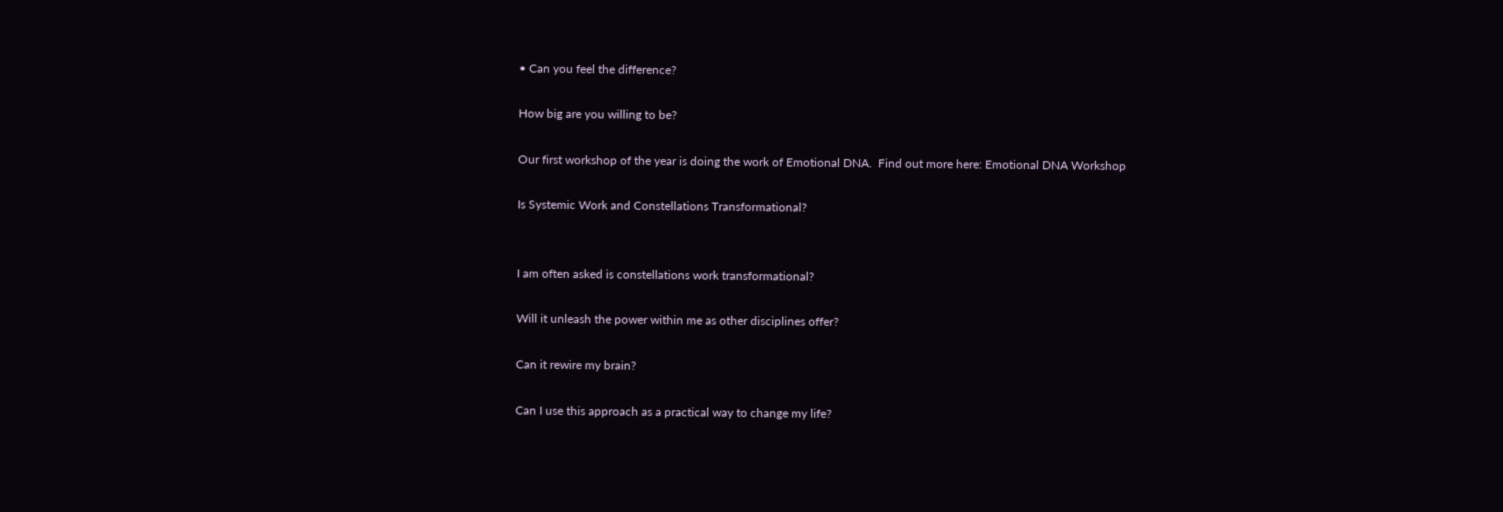• Can you feel the difference?

How big are you willing to be?

Our first workshop of the year is doing the work of Emotional DNA.  Find out more here: Emotional DNA Workshop

Is Systemic Work and Constellations Transformational?


I am often asked is constellations work transformational?

Will it unleash the power within me as other disciplines offer?

Can it rewire my brain?

Can I use this approach as a practical way to change my life?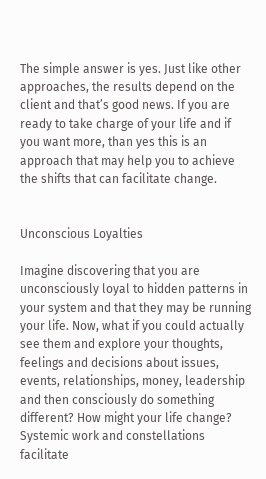The simple answer is yes. Just like other approaches, the results depend on the client and that’s good news. If you are ready to take charge of your life and if you want more, than yes this is an approach that may help you to achieve the shifts that can facilitate change.


Unconscious Loyalties

Imagine discovering that you are unconsciously loyal to hidden patterns in your system and that they may be running your life. Now, what if you could actually see them and explore your thoughts, feelings and decisions about issues, events, relationships, money, leadership and then consciously do something different? How might your life change? Systemic work and constellations facilitate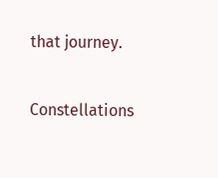that journey.

Constellations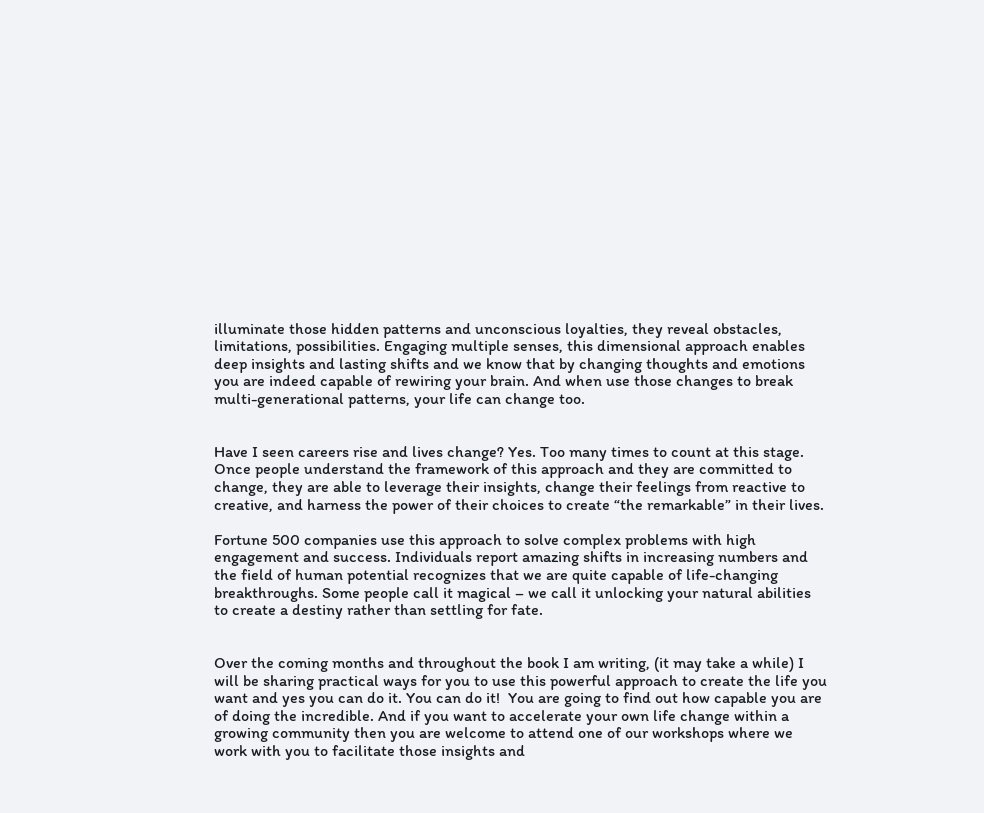illuminate those hidden patterns and unconscious loyalties, they reveal obstacles, limitations, possibilities. Engaging multiple senses, this dimensional approach enables deep insights and lasting shifts and we know that by changing thoughts and emotions you are indeed capable of rewiring your brain. And when use those changes to break multi-generational patterns, your life can change too.


Have I seen careers rise and lives change? Yes. Too many times to count at this stage. Once people understand the framework of this approach and they are committed to change, they are able to leverage their insights, change their feelings from reactive to creative, and harness the power of their choices to create “the remarkable” in their lives.

Fortune 500 companies use this approach to solve complex problems with high engagement and success. Individuals report amazing shifts in increasing numbers and the field of human potential recognizes that we are quite capable of life-changing breakthroughs. Some people call it magical – we call it unlocking your natural abilities to create a destiny rather than settling for fate.


Over the coming months and throughout the book I am writing, (it may take a while) I will be sharing practical ways for you to use this powerful approach to create the life you want and yes you can do it. You can do it!  You are going to find out how capable you are of doing the incredible. And if you want to accelerate your own life change within a growing community then you are welcome to attend one of our workshops where we work with you to facilitate those insights and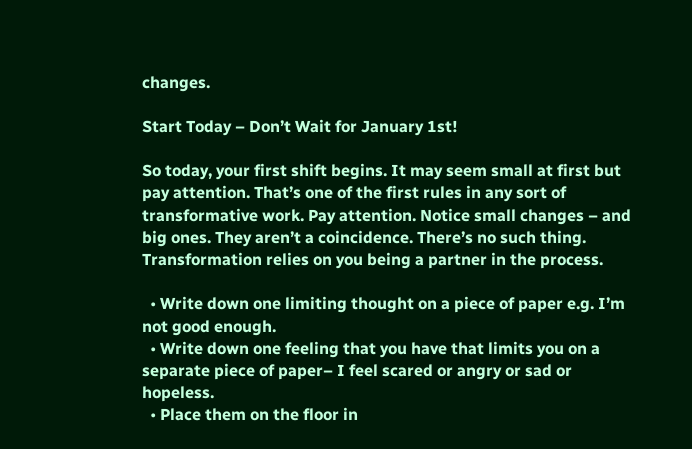changes.

Start Today – Don’t Wait for January 1st!

So today, your first shift begins. It may seem small at first but pay attention. That’s one of the first rules in any sort of transformative work. Pay attention. Notice small changes – and big ones. They aren’t a coincidence. There’s no such thing. Transformation relies on you being a partner in the process.

  • Write down one limiting thought on a piece of paper e.g. I’m not good enough.
  • Write down one feeling that you have that limits you on a separate piece of paper– I feel scared or angry or sad or hopeless.
  • Place them on the floor in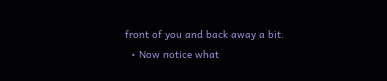front of you and back away a bit.
  • Now notice what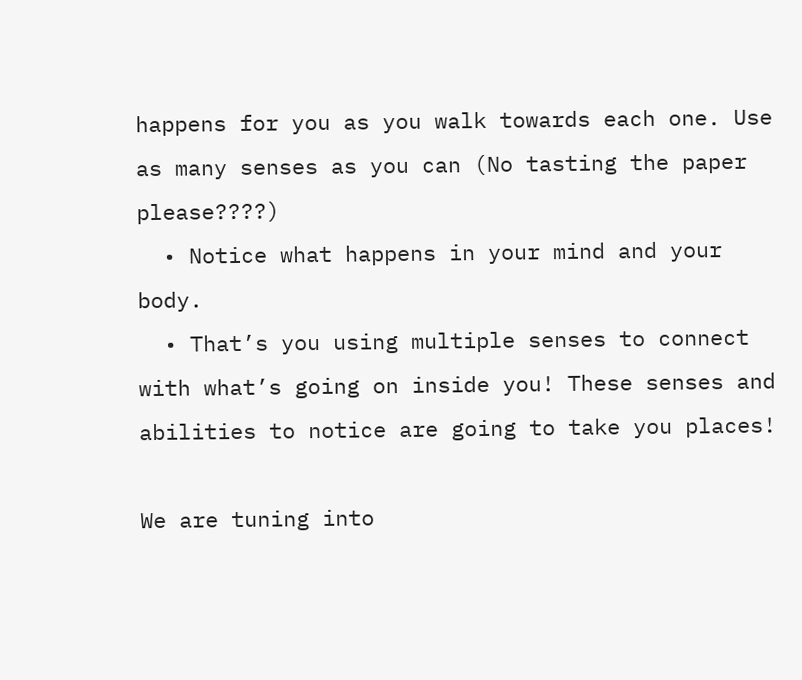happens for you as you walk towards each one. Use as many senses as you can (No tasting the paper please????)
  • Notice what happens in your mind and your body.
  • That’s you using multiple senses to connect with what’s going on inside you! These senses and abilities to notice are going to take you places!

We are tuning into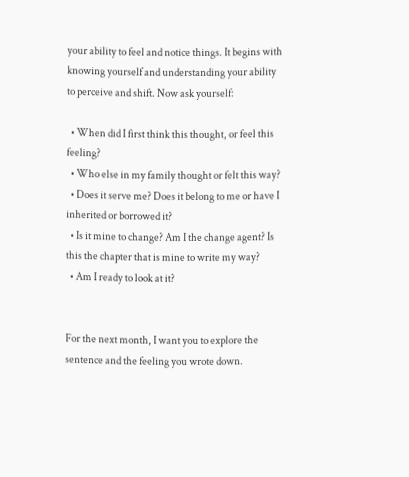your ability to feel and notice things. It begins with knowing yourself and understanding your ability to perceive and shift. Now ask yourself:

  • When did I first think this thought, or feel this feeling?
  • Who else in my family thought or felt this way?
  • Does it serve me? Does it belong to me or have I inherited or borrowed it?
  • Is it mine to change? Am I the change agent? Is this the chapter that is mine to write my way?
  • Am I ready to look at it?


For the next month, I want you to explore the sentence and the feeling you wrote down.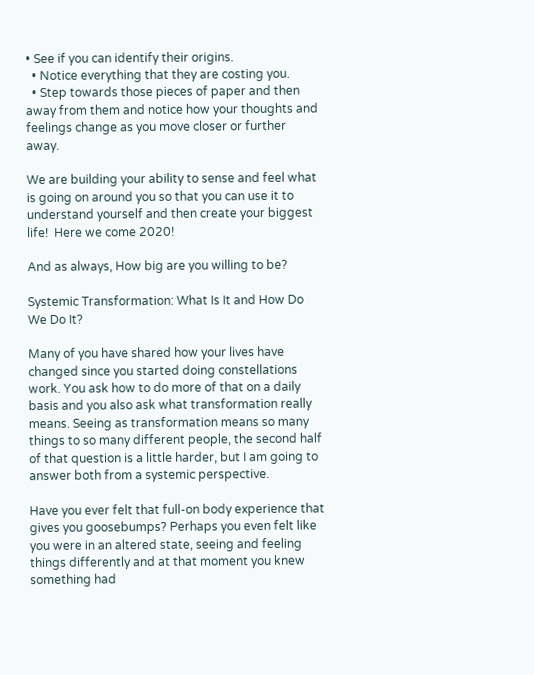• See if you can identify their origins.
  • Notice everything that they are costing you.
  • Step towards those pieces of paper and then away from them and notice how your thoughts and feelings change as you move closer or further away.

We are building your ability to sense and feel what is going on around you so that you can use it to understand yourself and then create your biggest life!  Here we come 2020!

And as always, How big are you willing to be?

Systemic Transformation: What Is It and How Do We Do It?

Many of you have shared how your lives have changed since you started doing constellations work. You ask how to do more of that on a daily basis and you also ask what transformation really means. Seeing as transformation means so many things to so many different people, the second half of that question is a little harder, but I am going to answer both from a systemic perspective.

Have you ever felt that full-on body experience that gives you goosebumps? Perhaps you even felt like you were in an altered state, seeing and feeling things differently and at that moment you knew something had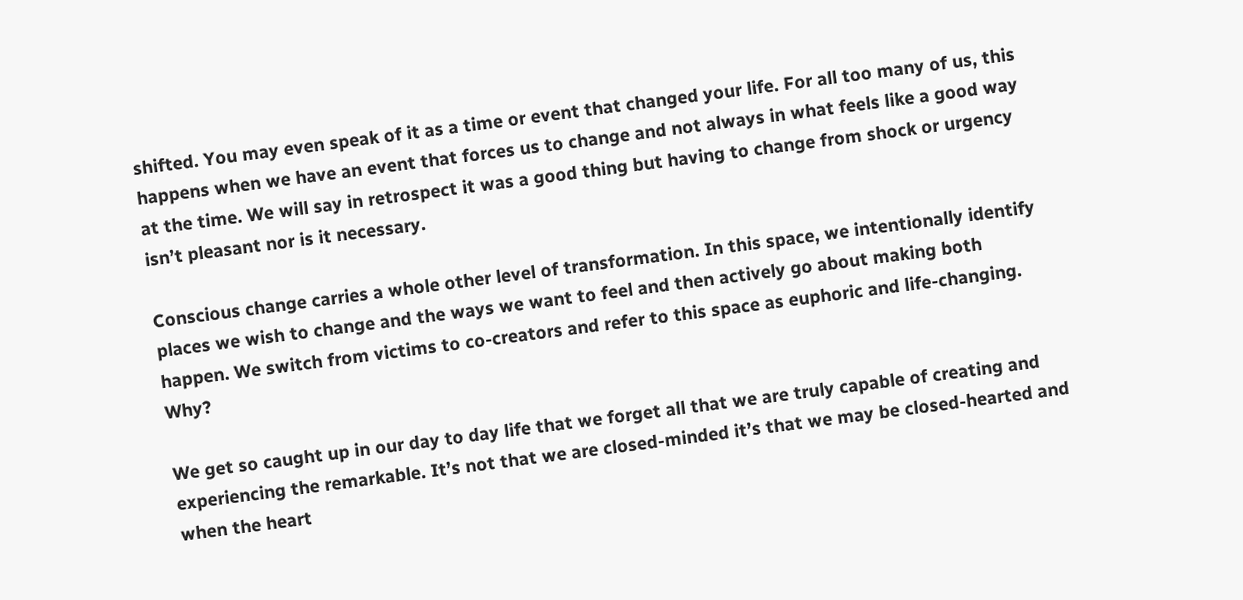shifted. You may even speak of it as a time or event that changed your life. For all too many of us, this happens when we have an event that forces us to change and not always in what feels like a good way at the time. We will say in retrospect it was a good thing but having to change from shock or urgency isn’t pleasant nor is it necessary.

Conscious change carries a whole other level of transformation. In this space, we intentionally identify places we wish to change and the ways we want to feel and then actively go about making both happen. We switch from victims to co-creators and refer to this space as euphoric and life-changing. Why?

We get so caught up in our day to day life that we forget all that we are truly capable of creating and experiencing the remarkable. It’s not that we are closed-minded it’s that we may be closed-hearted and when the heart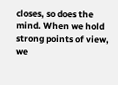closes, so does the mind. When we hold strong points of view, we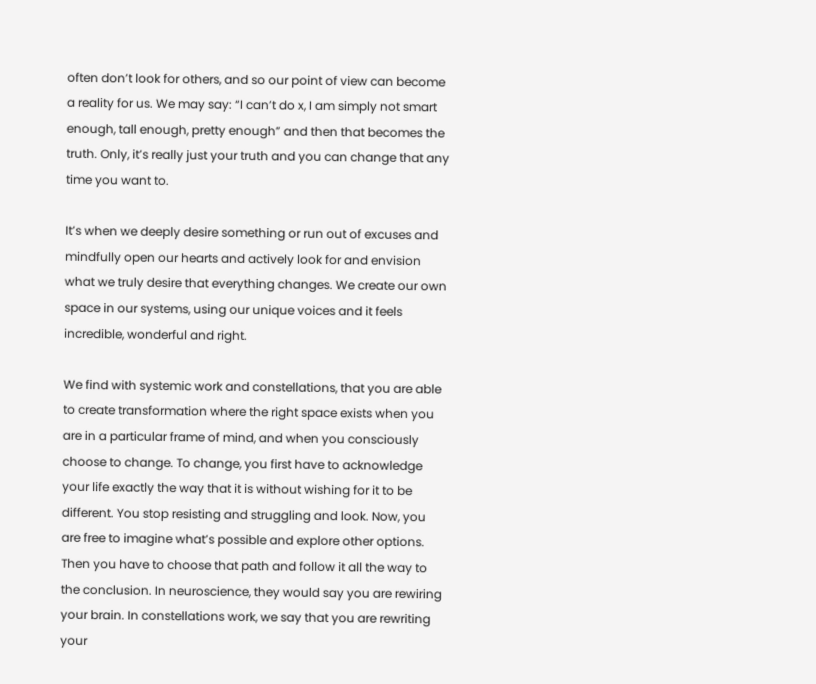often don’t look for others, and so our point of view can become a reality for us. We may say: “I can’t do x, I am simply not smart enough, tall enough, pretty enough” and then that becomes the truth. Only, it’s really just your truth and you can change that any time you want to.

It’s when we deeply desire something or run out of excuses and mindfully open our hearts and actively look for and envision what we truly desire that everything changes. We create our own space in our systems, using our unique voices and it feels incredible, wonderful and right.

We find with systemic work and constellations, that you are able to create transformation where the right space exists when you are in a particular frame of mind, and when you consciously choose to change. To change, you first have to acknowledge your life exactly the way that it is without wishing for it to be different. You stop resisting and struggling and look. Now, you are free to imagine what’s possible and explore other options. Then you have to choose that path and follow it all the way to the conclusion. In neuroscience, they would say you are rewiring your brain. In constellations work, we say that you are rewriting your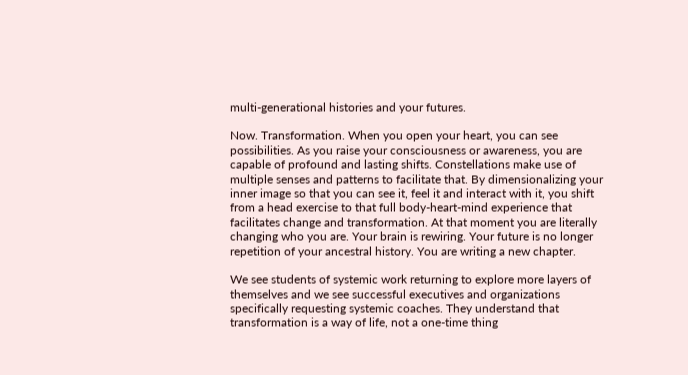multi-generational histories and your futures.

Now. Transformation. When you open your heart, you can see possibilities. As you raise your consciousness or awareness, you are capable of profound and lasting shifts. Constellations make use of multiple senses and patterns to facilitate that. By dimensionalizing your inner image so that you can see it, feel it and interact with it, you shift from a head exercise to that full body-heart-mind experience that facilitates change and transformation. At that moment you are literally changing who you are. Your brain is rewiring. Your future is no longer repetition of your ancestral history. You are writing a new chapter.

We see students of systemic work returning to explore more layers of themselves and we see successful executives and organizations specifically requesting systemic coaches. They understand that transformation is a way of life, not a one-time thing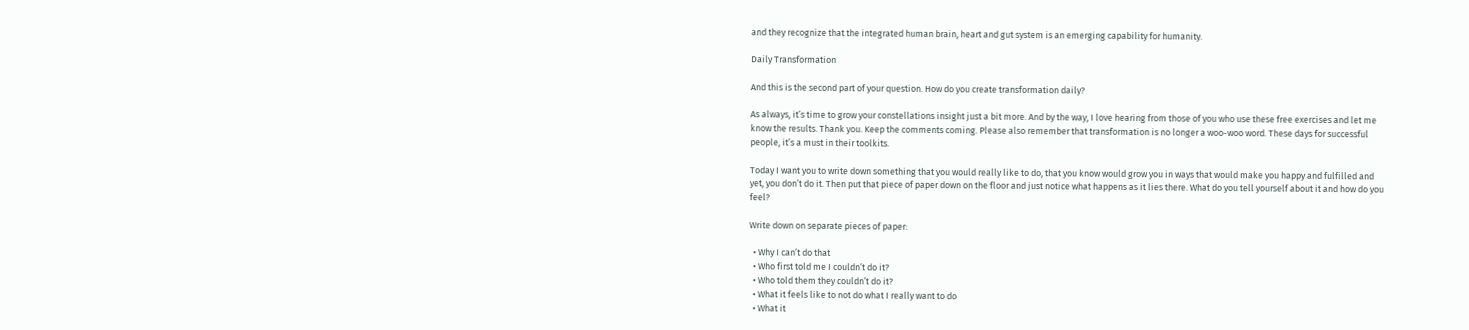and they recognize that the integrated human brain, heart and gut system is an emerging capability for humanity.

Daily Transformation

And this is the second part of your question. How do you create transformation daily?

As always, it’s time to grow your constellations insight just a bit more. And by the way, I love hearing from those of you who use these free exercises and let me know the results. Thank you. Keep the comments coming. Please also remember that transformation is no longer a woo-woo word. These days for successful people, it’s a must in their toolkits.

Today I want you to write down something that you would really like to do, that you know would grow you in ways that would make you happy and fulfilled and yet, you don’t do it. Then put that piece of paper down on the floor and just notice what happens as it lies there. What do you tell yourself about it and how do you feel?

Write down on separate pieces of paper:

  • Why I can’t do that
  • Who first told me I couldn’t do it?
  • Who told them they couldn’t do it?
  • What it feels like to not do what I really want to do
  • What it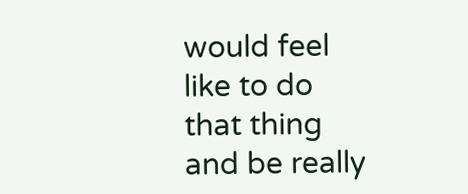would feel like to do that thing and be really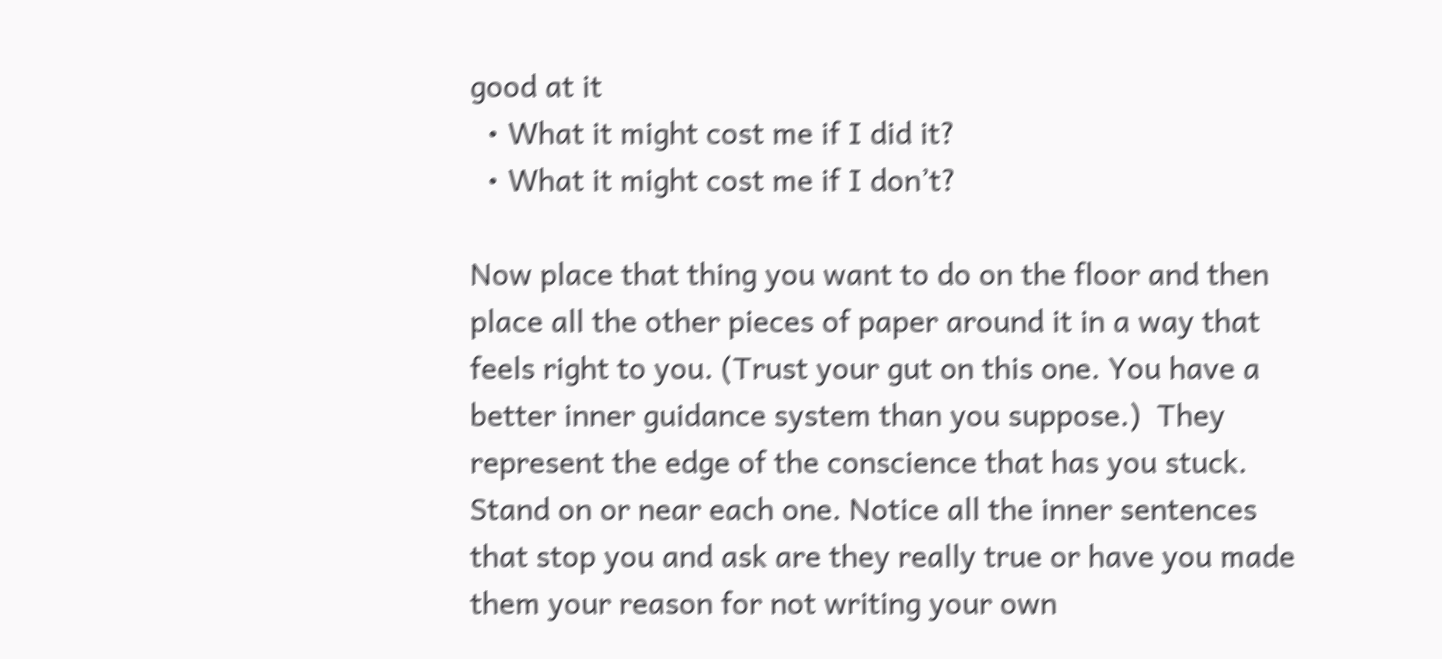good at it
  • What it might cost me if I did it?
  • What it might cost me if I don’t?

Now place that thing you want to do on the floor and then place all the other pieces of paper around it in a way that feels right to you. (Trust your gut on this one. You have a better inner guidance system than you suppose.)  They represent the edge of the conscience that has you stuck. Stand on or near each one. Notice all the inner sentences that stop you and ask are they really true or have you made them your reason for not writing your own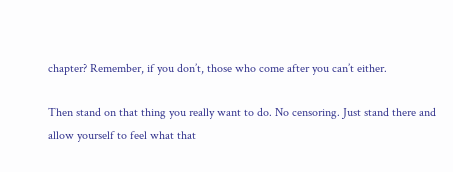chapter? Remember, if you don’t, those who come after you can’t either.

Then stand on that thing you really want to do. No censoring. Just stand there and allow yourself to feel what that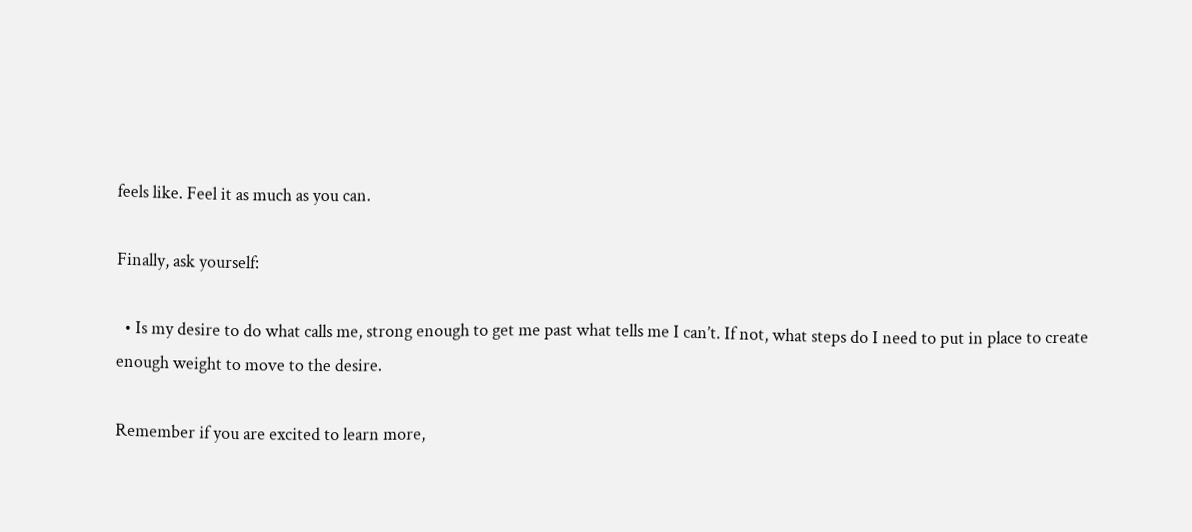feels like. Feel it as much as you can.

Finally, ask yourself:

  • Is my desire to do what calls me, strong enough to get me past what tells me I can’t. If not, what steps do I need to put in place to create enough weight to move to the desire.

Remember if you are excited to learn more,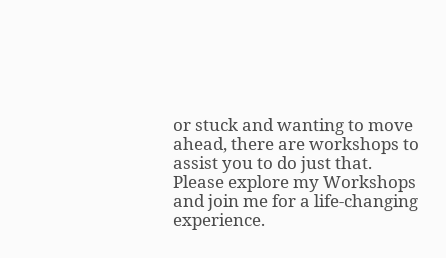or stuck and wanting to move ahead, there are workshops to assist you to do just that. Please explore my Workshops and join me for a life-changing experience.